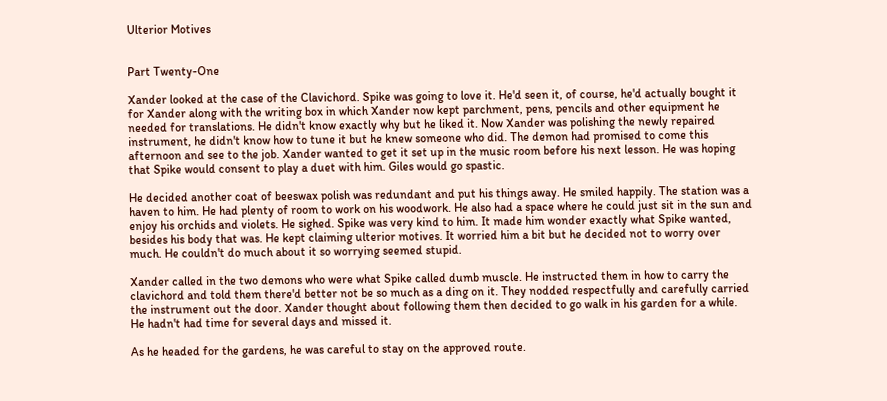Ulterior Motives


Part Twenty-One

Xander looked at the case of the Clavichord. Spike was going to love it. He'd seen it, of course, he'd actually bought it for Xander along with the writing box in which Xander now kept parchment, pens, pencils and other equipment he needed for translations. He didn't know exactly why but he liked it. Now Xander was polishing the newly repaired instrument, he didn't know how to tune it but he knew someone who did. The demon had promised to come this afternoon and see to the job. Xander wanted to get it set up in the music room before his next lesson. He was hoping that Spike would consent to play a duet with him. Giles would go spastic.

He decided another coat of beeswax polish was redundant and put his things away. He smiled happily. The station was a haven to him. He had plenty of room to work on his woodwork. He also had a space where he could just sit in the sun and enjoy his orchids and violets. He sighed. Spike was very kind to him. It made him wonder exactly what Spike wanted, besides his body that was. He kept claiming ulterior motives. It worried him a bit but he decided not to worry over much. He couldn't do much about it so worrying seemed stupid.

Xander called in the two demons who were what Spike called dumb muscle. He instructed them in how to carry the clavichord and told them there'd better not be so much as a ding on it. They nodded respectfully and carefully carried the instrument out the door. Xander thought about following them then decided to go walk in his garden for a while. He hadn't had time for several days and missed it.

As he headed for the gardens, he was careful to stay on the approved route.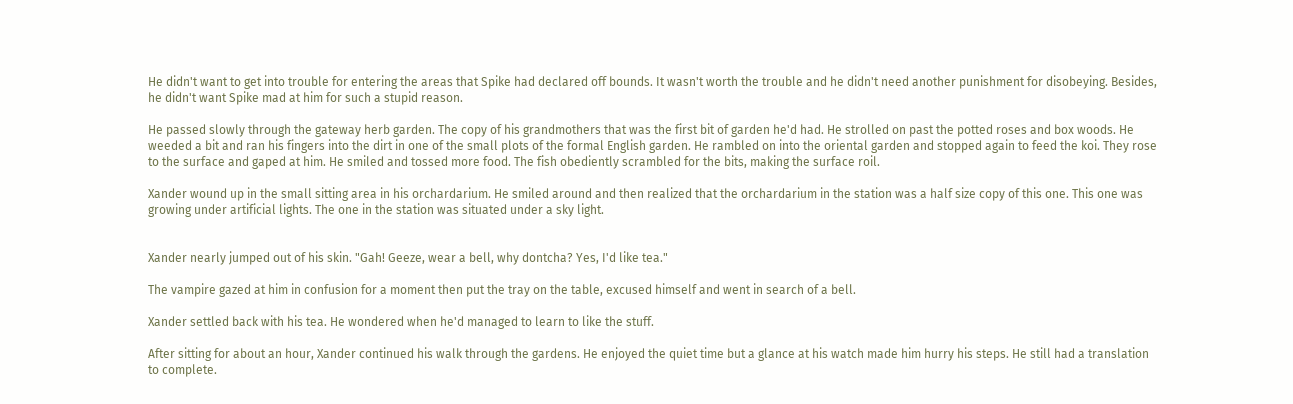He didn't want to get into trouble for entering the areas that Spike had declared off bounds. It wasn't worth the trouble and he didn't need another punishment for disobeying. Besides, he didn't want Spike mad at him for such a stupid reason.

He passed slowly through the gateway herb garden. The copy of his grandmothers that was the first bit of garden he'd had. He strolled on past the potted roses and box woods. He weeded a bit and ran his fingers into the dirt in one of the small plots of the formal English garden. He rambled on into the oriental garden and stopped again to feed the koi. They rose to the surface and gaped at him. He smiled and tossed more food. The fish obediently scrambled for the bits, making the surface roil.

Xander wound up in the small sitting area in his orchardarium. He smiled around and then realized that the orchardarium in the station was a half size copy of this one. This one was growing under artificial lights. The one in the station was situated under a sky light.


Xander nearly jumped out of his skin. "Gah! Geeze, wear a bell, why dontcha? Yes, I'd like tea."

The vampire gazed at him in confusion for a moment then put the tray on the table, excused himself and went in search of a bell.

Xander settled back with his tea. He wondered when he'd managed to learn to like the stuff.

After sitting for about an hour, Xander continued his walk through the gardens. He enjoyed the quiet time but a glance at his watch made him hurry his steps. He still had a translation to complete.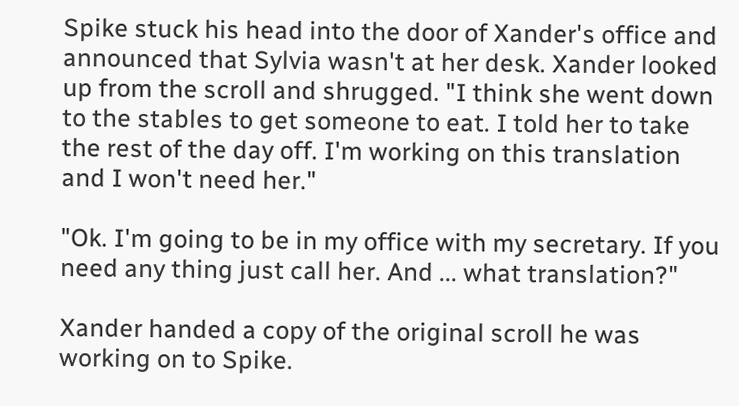Spike stuck his head into the door of Xander's office and announced that Sylvia wasn't at her desk. Xander looked up from the scroll and shrugged. "I think she went down to the stables to get someone to eat. I told her to take the rest of the day off. I'm working on this translation and I won't need her."

"Ok. I'm going to be in my office with my secretary. If you need any thing just call her. And ... what translation?"

Xander handed a copy of the original scroll he was working on to Spike.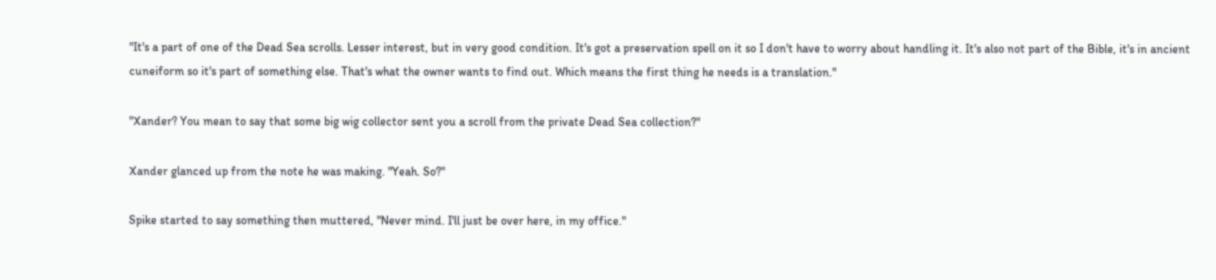"It's a part of one of the Dead Sea scrolls. Lesser interest, but in very good condition. It's got a preservation spell on it so I don't have to worry about handling it. It's also not part of the Bible, it's in ancient cuneiform so it's part of something else. That's what the owner wants to find out. Which means the first thing he needs is a translation."

"Xander? You mean to say that some big wig collector sent you a scroll from the private Dead Sea collection?"

Xander glanced up from the note he was making. "Yeah. So?"

Spike started to say something then muttered, "Never mind. I'll just be over here, in my office."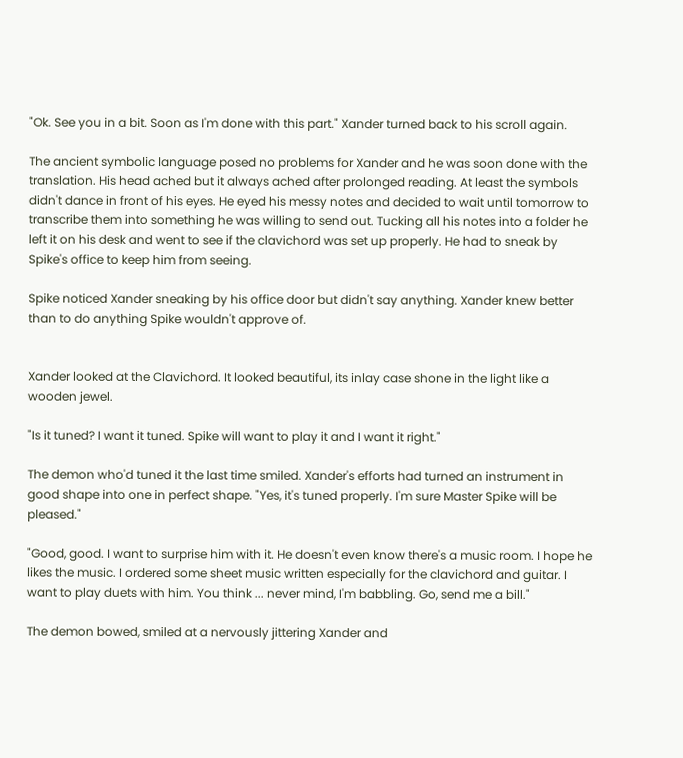"Ok. See you in a bit. Soon as I'm done with this part." Xander turned back to his scroll again.

The ancient symbolic language posed no problems for Xander and he was soon done with the translation. His head ached but it always ached after prolonged reading. At least the symbols didn't dance in front of his eyes. He eyed his messy notes and decided to wait until tomorrow to transcribe them into something he was willing to send out. Tucking all his notes into a folder he left it on his desk and went to see if the clavichord was set up properly. He had to sneak by Spike's office to keep him from seeing.

Spike noticed Xander sneaking by his office door but didn't say anything. Xander knew better than to do anything Spike wouldn't approve of.


Xander looked at the Clavichord. It looked beautiful, its inlay case shone in the light like a wooden jewel.

"Is it tuned? I want it tuned. Spike will want to play it and I want it right."

The demon who'd tuned it the last time smiled. Xander's efforts had turned an instrument in good shape into one in perfect shape. "Yes, it's tuned properly. I'm sure Master Spike will be pleased."

"Good, good. I want to surprise him with it. He doesn't even know there's a music room. I hope he likes the music. I ordered some sheet music written especially for the clavichord and guitar. I want to play duets with him. You think ... never mind, I'm babbling. Go, send me a bill."

The demon bowed, smiled at a nervously jittering Xander and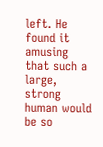left. He found it amusing that such a large, strong human would be so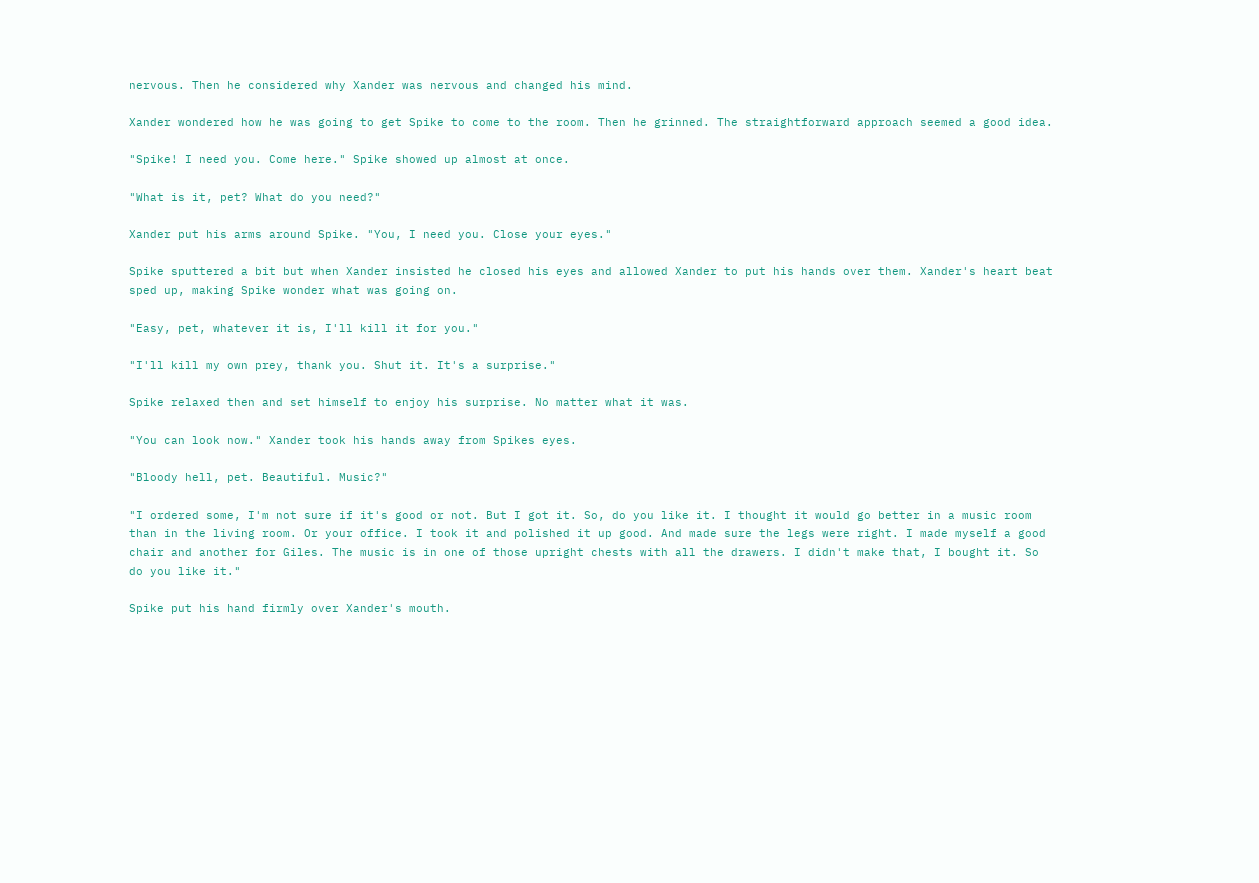nervous. Then he considered why Xander was nervous and changed his mind.

Xander wondered how he was going to get Spike to come to the room. Then he grinned. The straightforward approach seemed a good idea.

"Spike! I need you. Come here." Spike showed up almost at once.

"What is it, pet? What do you need?"

Xander put his arms around Spike. "You, I need you. Close your eyes."

Spike sputtered a bit but when Xander insisted he closed his eyes and allowed Xander to put his hands over them. Xander's heart beat sped up, making Spike wonder what was going on.

"Easy, pet, whatever it is, I'll kill it for you."

"I'll kill my own prey, thank you. Shut it. It's a surprise."

Spike relaxed then and set himself to enjoy his surprise. No matter what it was.

"You can look now." Xander took his hands away from Spikes eyes.

"Bloody hell, pet. Beautiful. Music?"

"I ordered some, I'm not sure if it's good or not. But I got it. So, do you like it. I thought it would go better in a music room than in the living room. Or your office. I took it and polished it up good. And made sure the legs were right. I made myself a good chair and another for Giles. The music is in one of those upright chests with all the drawers. I didn't make that, I bought it. So do you like it."

Spike put his hand firmly over Xander's mouth.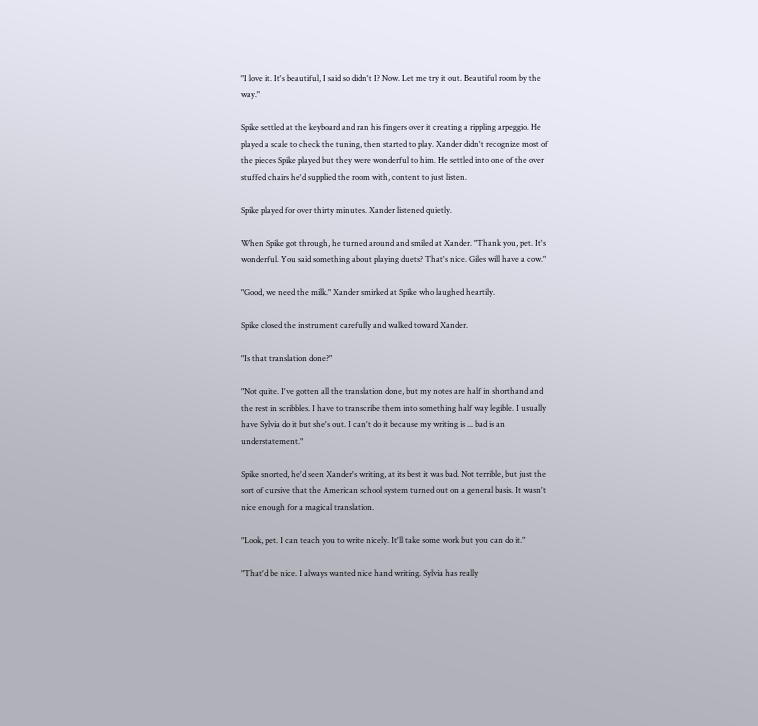"I love it. It's beautiful, I said so didn't I? Now. Let me try it out. Beautiful room by the way."

Spike settled at the keyboard and ran his fingers over it creating a rippling arpeggio. He played a scale to check the tuning, then started to play. Xander didn't recognize most of the pieces Spike played but they were wonderful to him. He settled into one of the over stuffed chairs he'd supplied the room with, content to just listen.

Spike played for over thirty minutes. Xander listened quietly.

When Spike got through, he turned around and smiled at Xander. "Thank you, pet. It's wonderful. You said something about playing duets? That's nice. Giles will have a cow."

"Good, we need the milk." Xander smirked at Spike who laughed heartily.

Spike closed the instrument carefully and walked toward Xander.

"Is that translation done?"

"Not quite. I've gotten all the translation done, but my notes are half in shorthand and the rest in scribbles. I have to transcribe them into something half way legible. I usually have Sylvia do it but she's out. I can't do it because my writing is ... bad is an understatement."

Spike snorted, he'd seen Xander's writing, at its best it was bad. Not terrible, but just the sort of cursive that the American school system turned out on a general basis. It wasn't nice enough for a magical translation.

"Look, pet. I can teach you to write nicely. It'll take some work but you can do it."

"That'd be nice. I always wanted nice hand writing. Sylvia has really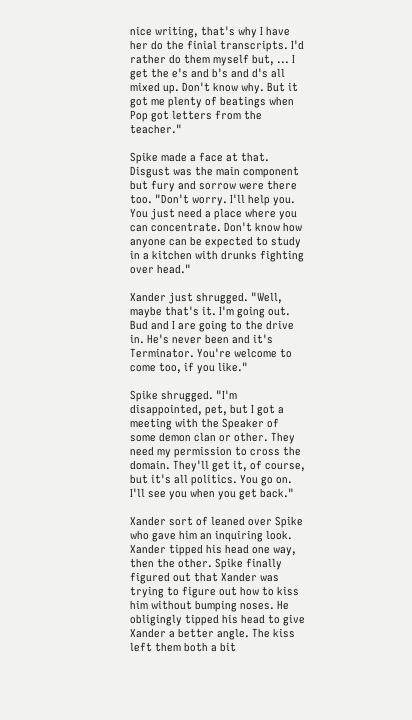nice writing, that's why I have her do the finial transcripts. I'd rather do them myself but, ... I get the e's and b's and d's all mixed up. Don't know why. But it got me plenty of beatings when Pop got letters from the teacher."

Spike made a face at that. Disgust was the main component but fury and sorrow were there too. "Don't worry. I'll help you. You just need a place where you can concentrate. Don't know how anyone can be expected to study in a kitchen with drunks fighting over head."

Xander just shrugged. "Well, maybe that's it. I'm going out. Bud and I are going to the drive in. He's never been and it's Terminator. You're welcome to come too, if you like."

Spike shrugged. "I'm disappointed, pet, but I got a meeting with the Speaker of some demon clan or other. They need my permission to cross the domain. They'll get it, of course, but it's all politics. You go on. I'll see you when you get back."

Xander sort of leaned over Spike who gave him an inquiring look. Xander tipped his head one way, then the other. Spike finally figured out that Xander was trying to figure out how to kiss him without bumping noses. He obligingly tipped his head to give Xander a better angle. The kiss left them both a bit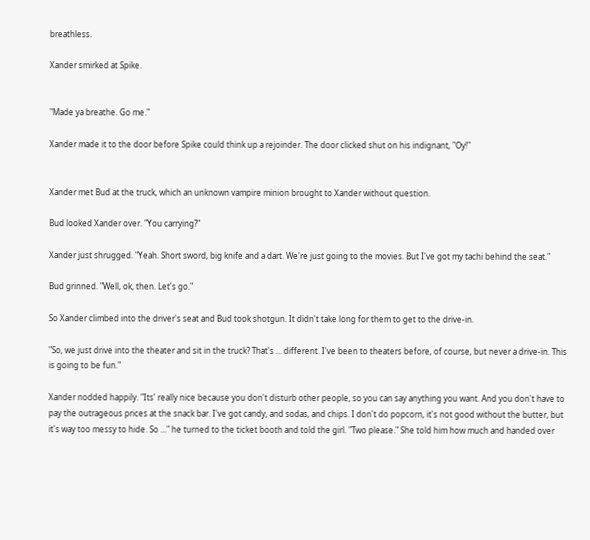breathless.

Xander smirked at Spike.


"Made ya breathe. Go me."

Xander made it to the door before Spike could think up a rejoinder. The door clicked shut on his indignant, "Oy!"


Xander met Bud at the truck, which an unknown vampire minion brought to Xander without question.

Bud looked Xander over. "You carrying?"

Xander just shrugged. "Yeah. Short sword, big knife and a dart. We're just going to the movies. But I've got my tachi behind the seat."

Bud grinned. "Well, ok, then. Let's go."

So Xander climbed into the driver's seat and Bud took shotgun. It didn't take long for them to get to the drive-in.

"So, we just drive into the theater and sit in the truck? That's ... different. I've been to theaters before, of course, but never a drive-in. This is going to be fun."

Xander nodded happily. "Its' really nice because you don't disturb other people, so you can say anything you want. And you don't have to pay the outrageous prices at the snack bar. I've got candy, and sodas, and chips. I don't do popcorn, it's not good without the butter, but it's way too messy to hide. So ..." he turned to the ticket booth and told the girl. "Two please." She told him how much and handed over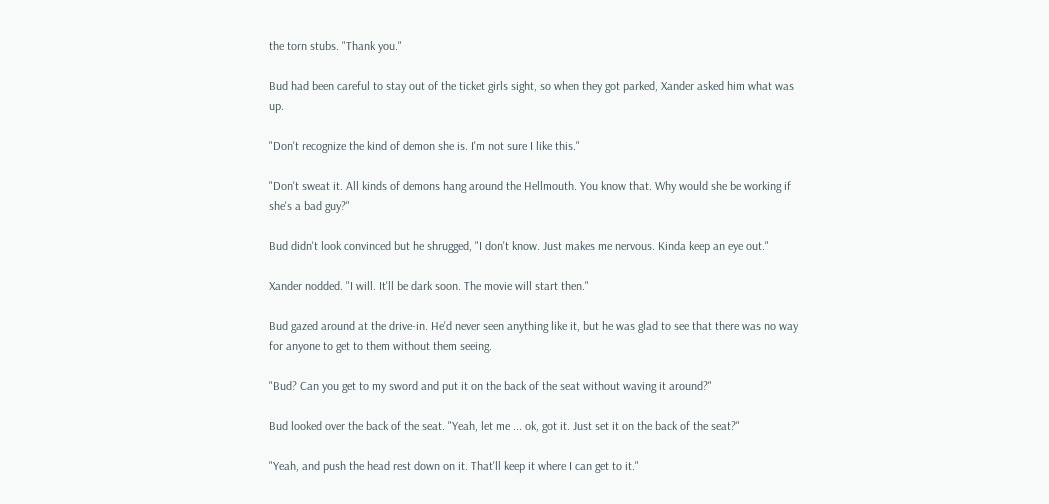the torn stubs. "Thank you."

Bud had been careful to stay out of the ticket girls sight, so when they got parked, Xander asked him what was up.

"Don't recognize the kind of demon she is. I'm not sure I like this."

"Don't sweat it. All kinds of demons hang around the Hellmouth. You know that. Why would she be working if she's a bad guy?"

Bud didn't look convinced but he shrugged, "I don't know. Just makes me nervous. Kinda keep an eye out."

Xander nodded. "I will. It'll be dark soon. The movie will start then."

Bud gazed around at the drive-in. He'd never seen anything like it, but he was glad to see that there was no way for anyone to get to them without them seeing.

"Bud? Can you get to my sword and put it on the back of the seat without waving it around?"

Bud looked over the back of the seat. "Yeah, let me ... ok, got it. Just set it on the back of the seat?"

"Yeah, and push the head rest down on it. That'll keep it where I can get to it."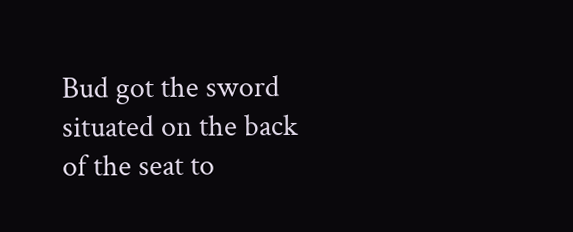Bud got the sword situated on the back of the seat to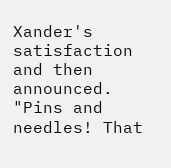Xander's satisfaction and then announced. "Pins and needles! That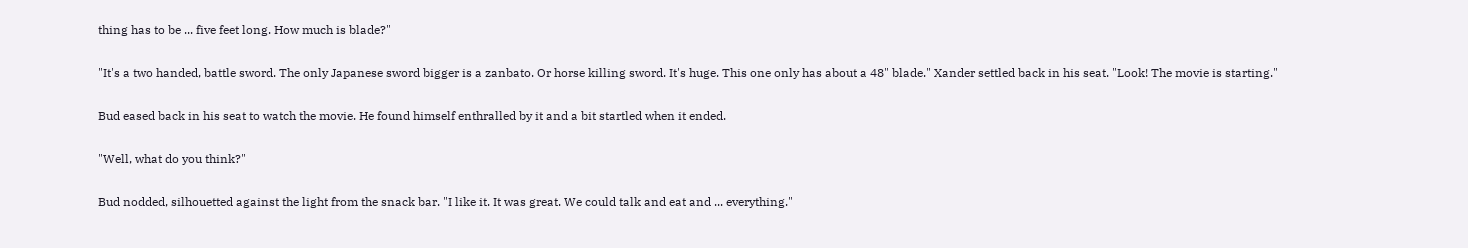thing has to be ... five feet long. How much is blade?"

"It's a two handed, battle sword. The only Japanese sword bigger is a zanbato. Or horse killing sword. It's huge. This one only has about a 48" blade." Xander settled back in his seat. "Look! The movie is starting."

Bud eased back in his seat to watch the movie. He found himself enthralled by it and a bit startled when it ended.

"Well, what do you think?"

Bud nodded, silhouetted against the light from the snack bar. "I like it. It was great. We could talk and eat and ... everything."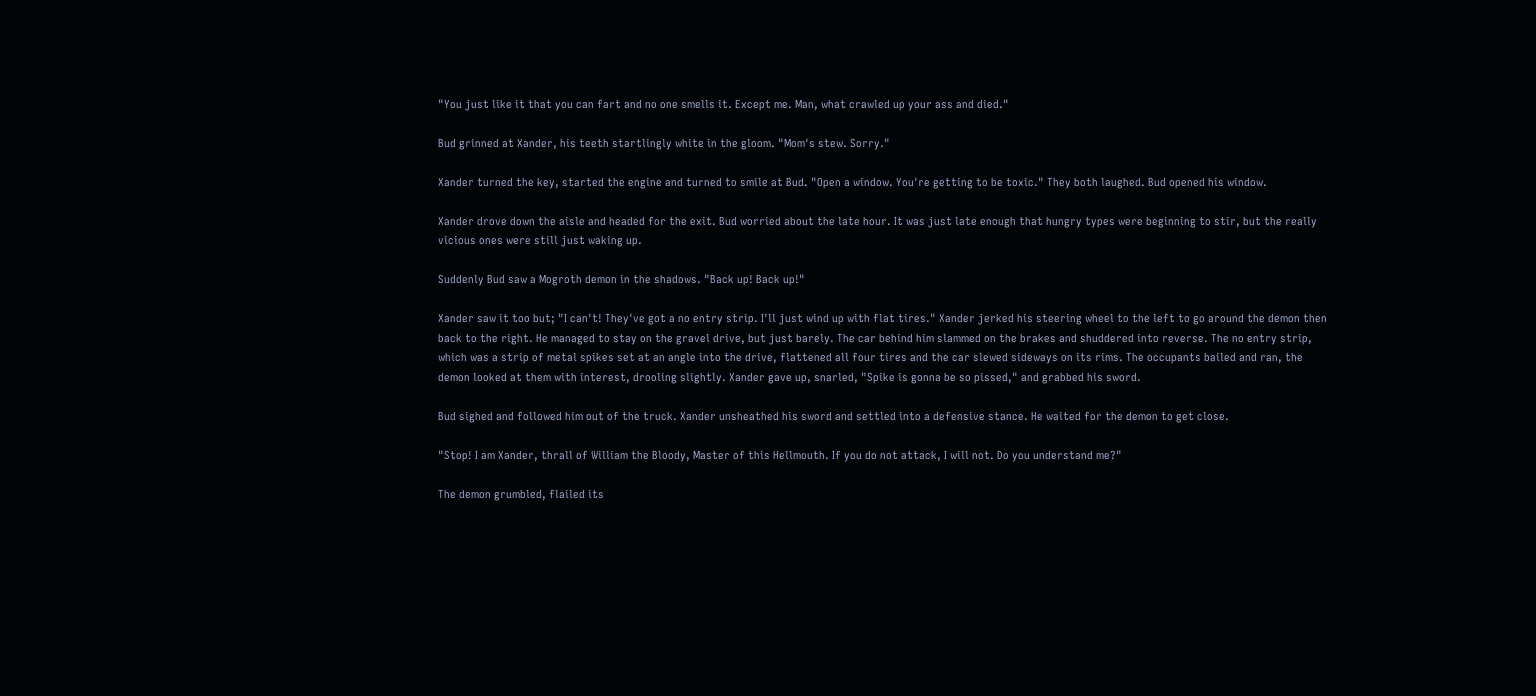"You just like it that you can fart and no one smells it. Except me. Man, what crawled up your ass and died."

Bud grinned at Xander, his teeth startlingly white in the gloom. "Mom's stew. Sorry."

Xander turned the key, started the engine and turned to smile at Bud. "Open a window. You're getting to be toxic." They both laughed. Bud opened his window.

Xander drove down the aisle and headed for the exit. Bud worried about the late hour. It was just late enough that hungry types were beginning to stir, but the really vicious ones were still just waking up.

Suddenly Bud saw a Mogroth demon in the shadows. "Back up! Back up!"

Xander saw it too but; "I can't! They've got a no entry strip. I'll just wind up with flat tires." Xander jerked his steering wheel to the left to go around the demon then back to the right. He managed to stay on the gravel drive, but just barely. The car behind him slammed on the brakes and shuddered into reverse. The no entry strip, which was a strip of metal spikes set at an angle into the drive, flattened all four tires and the car slewed sideways on its rims. The occupants bailed and ran, the demon looked at them with interest, drooling slightly. Xander gave up, snarled, "Spike is gonna be so pissed," and grabbed his sword.

Bud sighed and followed him out of the truck. Xander unsheathed his sword and settled into a defensive stance. He waited for the demon to get close.

"Stop! I am Xander, thrall of William the Bloody, Master of this Hellmouth. If you do not attack, I will not. Do you understand me?"

The demon grumbled, flailed its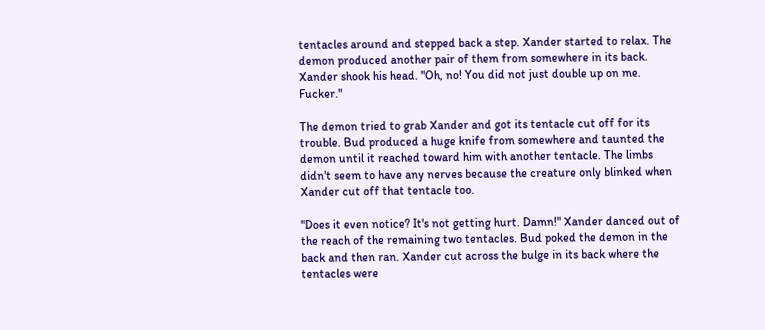tentacles around and stepped back a step. Xander started to relax. The demon produced another pair of them from somewhere in its back. Xander shook his head. "Oh, no! You did not just double up on me. Fucker."

The demon tried to grab Xander and got its tentacle cut off for its trouble. Bud produced a huge knife from somewhere and taunted the demon until it reached toward him with another tentacle. The limbs didn't seem to have any nerves because the creature only blinked when Xander cut off that tentacle too.

"Does it even notice? It's not getting hurt. Damn!" Xander danced out of the reach of the remaining two tentacles. Bud poked the demon in the back and then ran. Xander cut across the bulge in its back where the tentacles were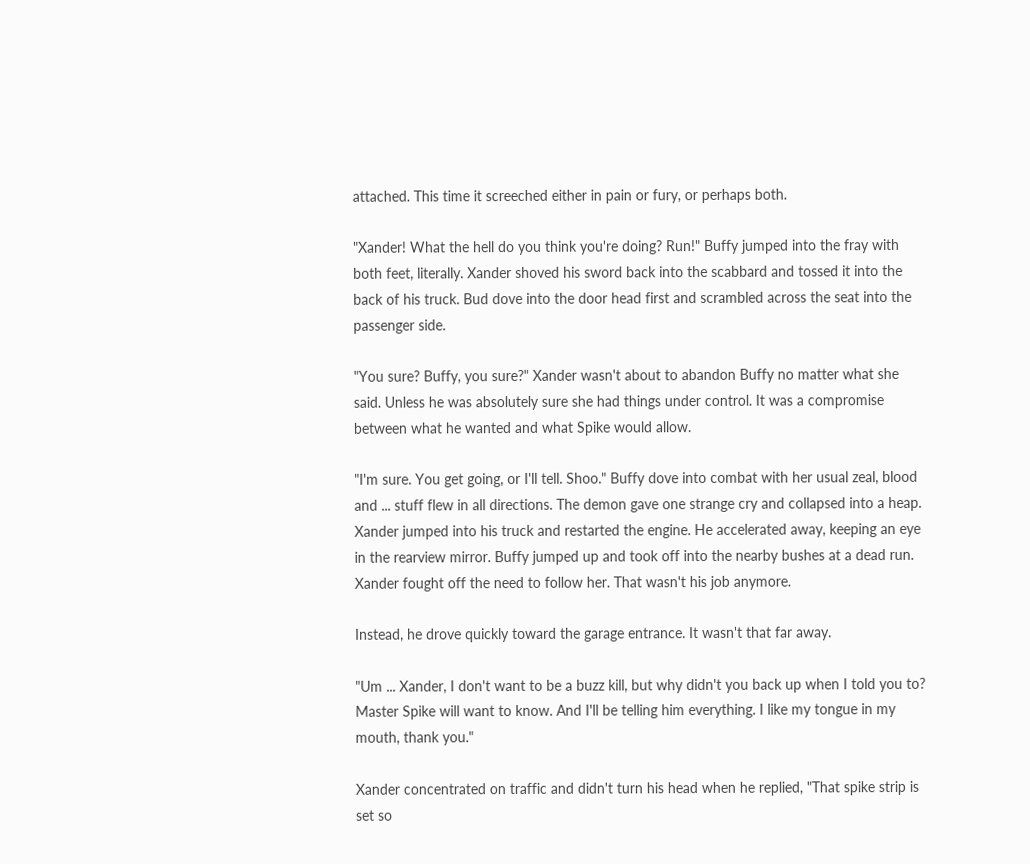attached. This time it screeched either in pain or fury, or perhaps both.

"Xander! What the hell do you think you're doing? Run!" Buffy jumped into the fray with both feet, literally. Xander shoved his sword back into the scabbard and tossed it into the back of his truck. Bud dove into the door head first and scrambled across the seat into the passenger side.

"You sure? Buffy, you sure?" Xander wasn't about to abandon Buffy no matter what she said. Unless he was absolutely sure she had things under control. It was a compromise between what he wanted and what Spike would allow.

"I'm sure. You get going, or I'll tell. Shoo." Buffy dove into combat with her usual zeal, blood and ... stuff flew in all directions. The demon gave one strange cry and collapsed into a heap. Xander jumped into his truck and restarted the engine. He accelerated away, keeping an eye in the rearview mirror. Buffy jumped up and took off into the nearby bushes at a dead run. Xander fought off the need to follow her. That wasn't his job anymore.

Instead, he drove quickly toward the garage entrance. It wasn't that far away.

"Um ... Xander, I don't want to be a buzz kill, but why didn't you back up when I told you to? Master Spike will want to know. And I'll be telling him everything. I like my tongue in my mouth, thank you."

Xander concentrated on traffic and didn't turn his head when he replied, "That spike strip is set so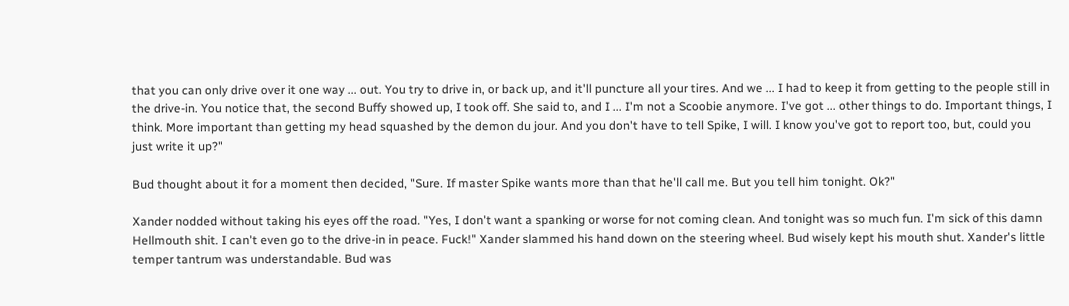that you can only drive over it one way ... out. You try to drive in, or back up, and it'll puncture all your tires. And we ... I had to keep it from getting to the people still in the drive-in. You notice that, the second Buffy showed up, I took off. She said to, and I ... I'm not a Scoobie anymore. I've got ... other things to do. Important things, I think. More important than getting my head squashed by the demon du jour. And you don't have to tell Spike, I will. I know you've got to report too, but, could you just write it up?"

Bud thought about it for a moment then decided, "Sure. If master Spike wants more than that he'll call me. But you tell him tonight. Ok?"

Xander nodded without taking his eyes off the road. "Yes, I don't want a spanking or worse for not coming clean. And tonight was so much fun. I'm sick of this damn Hellmouth shit. I can't even go to the drive-in in peace. Fuck!" Xander slammed his hand down on the steering wheel. Bud wisely kept his mouth shut. Xander's little temper tantrum was understandable. Bud was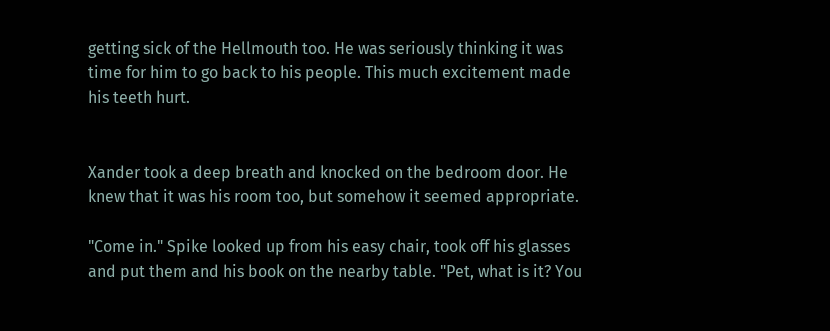getting sick of the Hellmouth too. He was seriously thinking it was time for him to go back to his people. This much excitement made his teeth hurt.


Xander took a deep breath and knocked on the bedroom door. He knew that it was his room too, but somehow it seemed appropriate.

"Come in." Spike looked up from his easy chair, took off his glasses and put them and his book on the nearby table. "Pet, what is it? You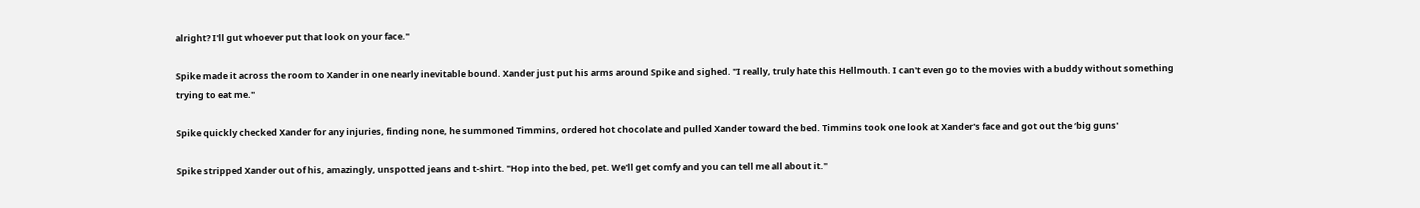alright? I'll gut whoever put that look on your face."

Spike made it across the room to Xander in one nearly inevitable bound. Xander just put his arms around Spike and sighed. "I really, truly hate this Hellmouth. I can't even go to the movies with a buddy without something trying to eat me."

Spike quickly checked Xander for any injuries, finding none, he summoned Timmins, ordered hot chocolate and pulled Xander toward the bed. Timmins took one look at Xander's face and got out the ‘big guns'

Spike stripped Xander out of his, amazingly, unspotted jeans and t-shirt. "Hop into the bed, pet. We'll get comfy and you can tell me all about it."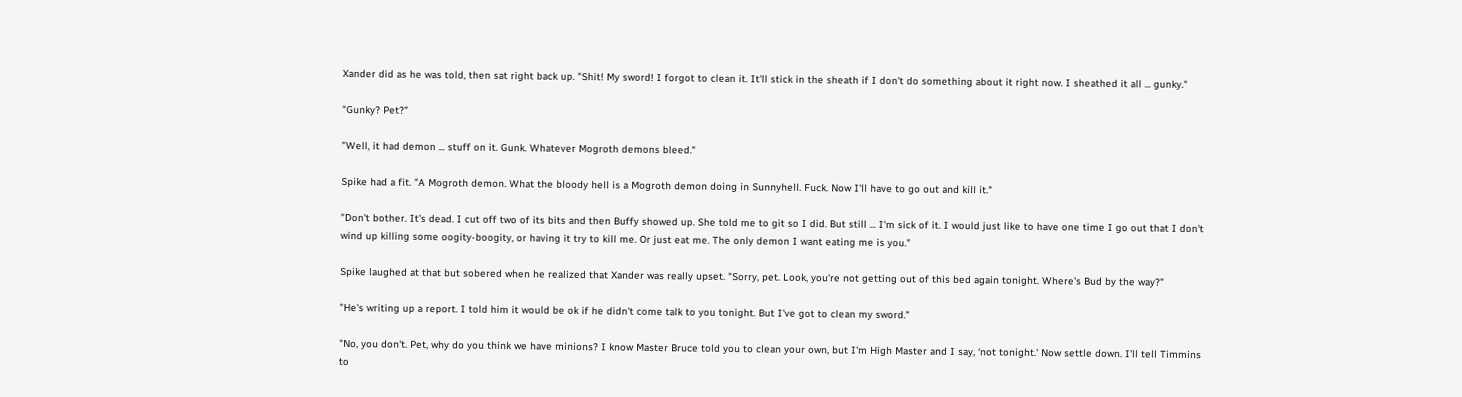Xander did as he was told, then sat right back up. "Shit! My sword! I forgot to clean it. It'll stick in the sheath if I don't do something about it right now. I sheathed it all ... gunky."

"Gunky? Pet?"

"Well, it had demon ... stuff on it. Gunk. Whatever Mogroth demons bleed."

Spike had a fit. "A Mogroth demon. What the bloody hell is a Mogroth demon doing in Sunnyhell. Fuck. Now I'll have to go out and kill it."

"Don't bother. It's dead. I cut off two of its bits and then Buffy showed up. She told me to git so I did. But still ... I'm sick of it. I would just like to have one time I go out that I don't wind up killing some oogity-boogity, or having it try to kill me. Or just eat me. The only demon I want eating me is you."

Spike laughed at that but sobered when he realized that Xander was really upset. "Sorry, pet. Look, you're not getting out of this bed again tonight. Where's Bud by the way?"

"He's writing up a report. I told him it would be ok if he didn't come talk to you tonight. But I've got to clean my sword."

"No, you don't. Pet, why do you think we have minions? I know Master Bruce told you to clean your own, but I'm High Master and I say, ‘not tonight.' Now settle down. I'll tell Timmins to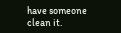have someone clean it.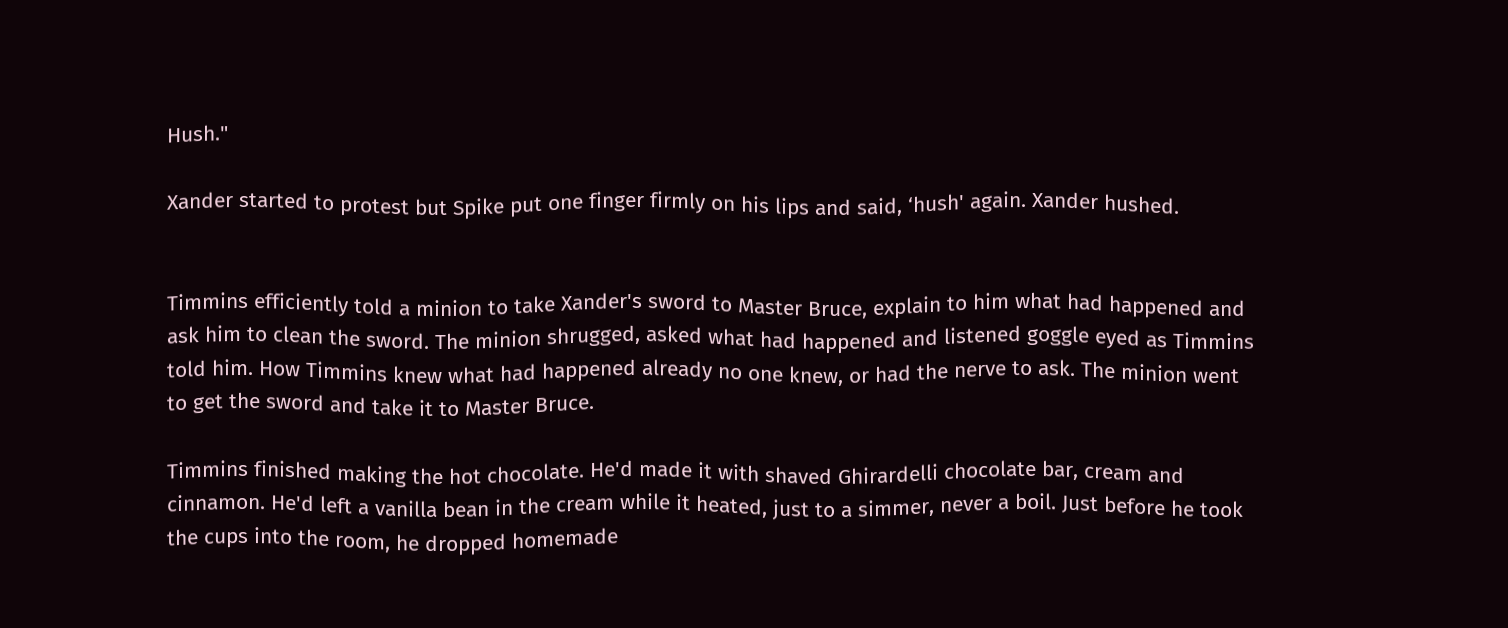Hush."

Xander started to protest but Spike put one finger firmly on his lips and said, ‘hush' again. Xander hushed.


Timmins efficiently told a minion to take Xander's sword to Master Bruce, explain to him what had happened and ask him to clean the sword. The minion shrugged, asked what had happened and listened goggle eyed as Timmins told him. How Timmins knew what had happened already no one knew, or had the nerve to ask. The minion went to get the sword and take it to Master Bruce.

Timmins finished making the hot chocolate. He'd made it with shaved Ghirardelli chocolate bar, cream and cinnamon. He'd left a vanilla bean in the cream while it heated, just to a simmer, never a boil. Just before he took the cups into the room, he dropped homemade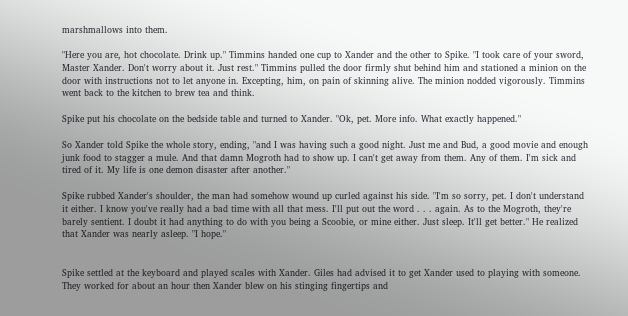marshmallows into them.

"Here you are, hot chocolate. Drink up." Timmins handed one cup to Xander and the other to Spike. "I took care of your sword, Master Xander. Don't worry about it. Just rest." Timmins pulled the door firmly shut behind him and stationed a minion on the door with instructions not to let anyone in. Excepting, him, on pain of skinning alive. The minion nodded vigorously. Timmins went back to the kitchen to brew tea and think.

Spike put his chocolate on the bedside table and turned to Xander. "Ok, pet. More info. What exactly happened."

So Xander told Spike the whole story, ending, "and I was having such a good night. Just me and Bud, a good movie and enough junk food to stagger a mule. And that damn Mogroth had to show up. I can't get away from them. Any of them. I'm sick and tired of it. My life is one demon disaster after another."

Spike rubbed Xander's shoulder, the man had somehow wound up curled against his side. "I'm so sorry, pet. I don't understand it either. I know you've really had a bad time with all that mess. I'll put out the word . . . again. As to the Mogroth, they're barely sentient. I doubt it had anything to do with you being a Scoobie, or mine either. Just sleep. It'll get better." He realized that Xander was nearly asleep. "I hope."


Spike settled at the keyboard and played scales with Xander. Giles had advised it to get Xander used to playing with someone. They worked for about an hour then Xander blew on his stinging fingertips and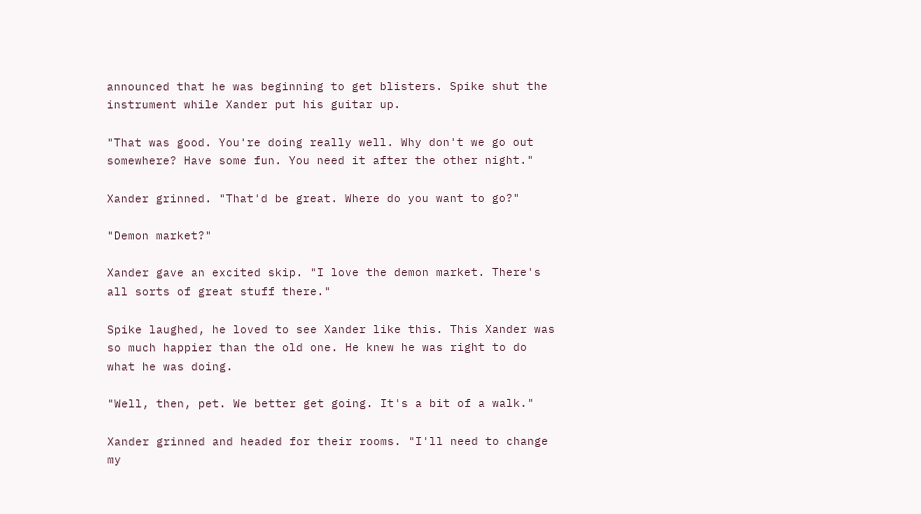announced that he was beginning to get blisters. Spike shut the instrument while Xander put his guitar up.

"That was good. You're doing really well. Why don't we go out somewhere? Have some fun. You need it after the other night."

Xander grinned. "That'd be great. Where do you want to go?"

"Demon market?"

Xander gave an excited skip. "I love the demon market. There's all sorts of great stuff there."

Spike laughed, he loved to see Xander like this. This Xander was so much happier than the old one. He knew he was right to do what he was doing.

"Well, then, pet. We better get going. It's a bit of a walk."

Xander grinned and headed for their rooms. "I'll need to change my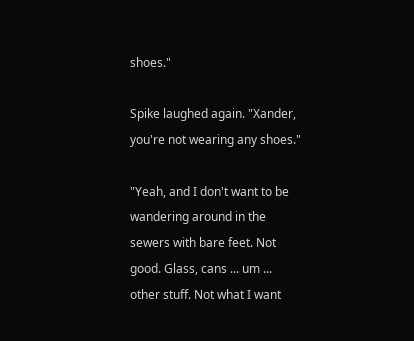shoes."

Spike laughed again. "Xander, you're not wearing any shoes."

"Yeah, and I don't want to be wandering around in the sewers with bare feet. Not good. Glass, cans ... um ... other stuff. Not what I want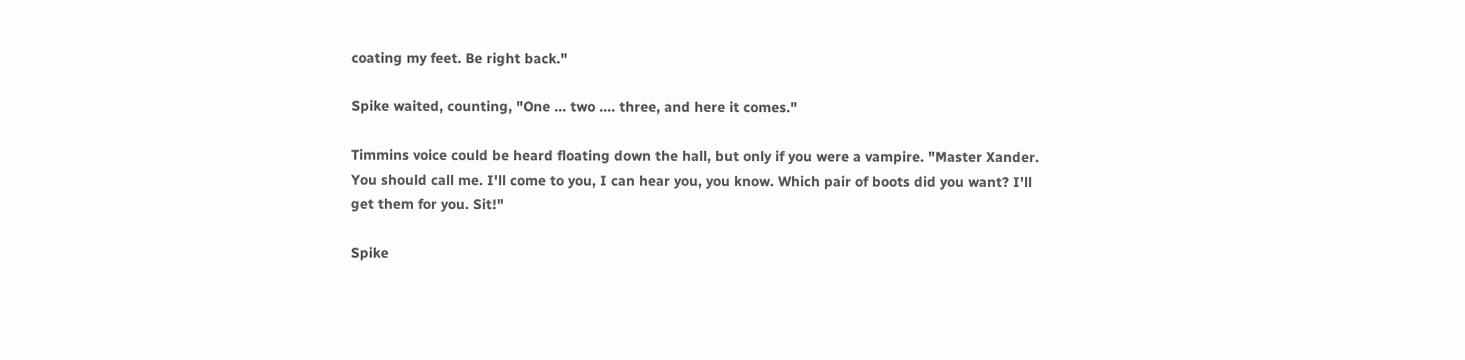coating my feet. Be right back."

Spike waited, counting, "One ... two .... three, and here it comes."

Timmins voice could be heard floating down the hall, but only if you were a vampire. "Master Xander. You should call me. I'll come to you, I can hear you, you know. Which pair of boots did you want? I'll get them for you. Sit!"

Spike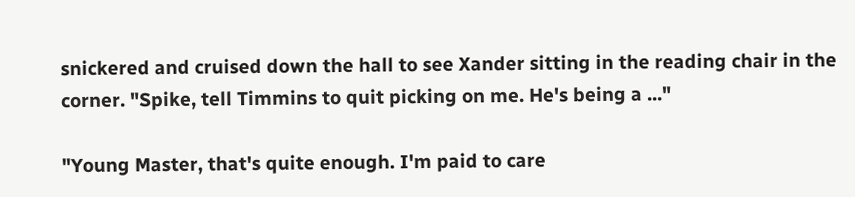snickered and cruised down the hall to see Xander sitting in the reading chair in the corner. "Spike, tell Timmins to quit picking on me. He's being a ..."

"Young Master, that's quite enough. I'm paid to care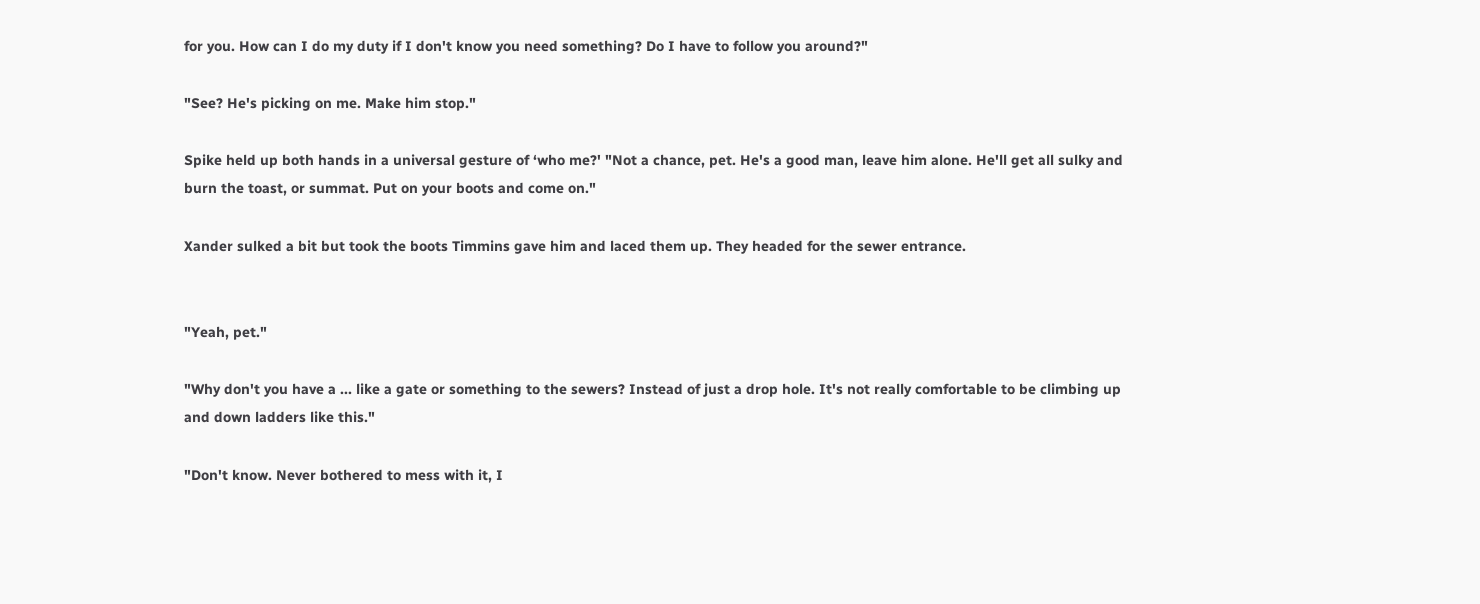for you. How can I do my duty if I don't know you need something? Do I have to follow you around?"

"See? He's picking on me. Make him stop."

Spike held up both hands in a universal gesture of ‘who me?' "Not a chance, pet. He's a good man, leave him alone. He'll get all sulky and burn the toast, or summat. Put on your boots and come on."

Xander sulked a bit but took the boots Timmins gave him and laced them up. They headed for the sewer entrance.


"Yeah, pet."

"Why don't you have a ... like a gate or something to the sewers? Instead of just a drop hole. It's not really comfortable to be climbing up and down ladders like this."

"Don't know. Never bothered to mess with it, I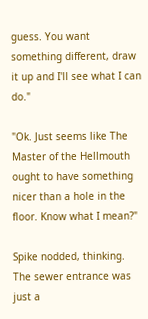guess. You want something different, draw it up and I'll see what I can do."

"Ok. Just seems like The Master of the Hellmouth ought to have something nicer than a hole in the floor. Know what I mean?"

Spike nodded, thinking. The sewer entrance was just a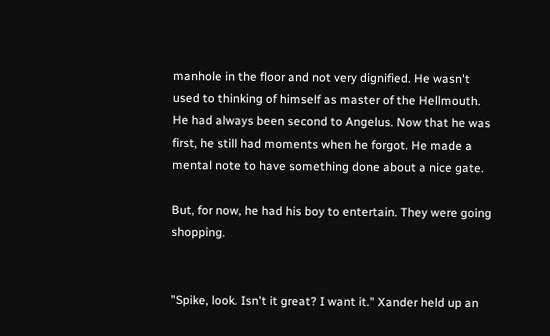manhole in the floor and not very dignified. He wasn't used to thinking of himself as master of the Hellmouth. He had always been second to Angelus. Now that he was first, he still had moments when he forgot. He made a mental note to have something done about a nice gate.

But, for now, he had his boy to entertain. They were going shopping.


"Spike, look. Isn't it great? I want it." Xander held up an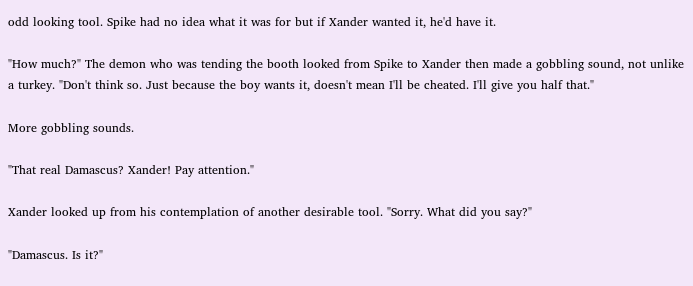odd looking tool. Spike had no idea what it was for but if Xander wanted it, he'd have it.

"How much?" The demon who was tending the booth looked from Spike to Xander then made a gobbling sound, not unlike a turkey. "Don't think so. Just because the boy wants it, doesn't mean I'll be cheated. I'll give you half that."

More gobbling sounds.

"That real Damascus? Xander! Pay attention."

Xander looked up from his contemplation of another desirable tool. "Sorry. What did you say?"

"Damascus. Is it?"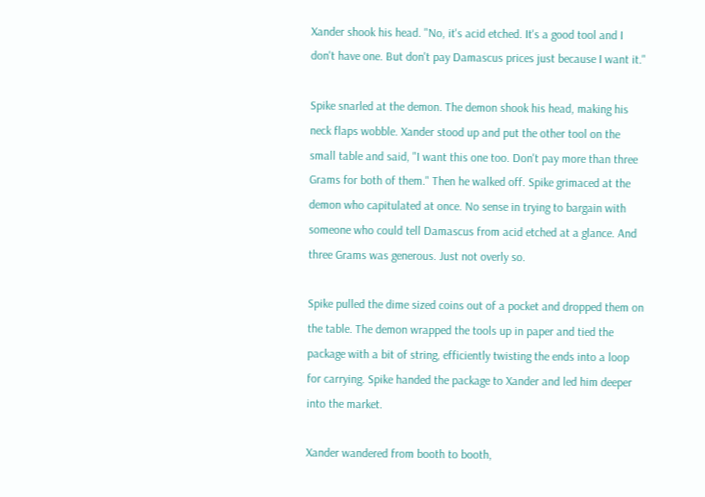Xander shook his head. "No, it's acid etched. It's a good tool and I don't have one. But don't pay Damascus prices just because I want it."

Spike snarled at the demon. The demon shook his head, making his neck flaps wobble. Xander stood up and put the other tool on the small table and said, "I want this one too. Don't pay more than three Grams for both of them." Then he walked off. Spike grimaced at the demon who capitulated at once. No sense in trying to bargain with someone who could tell Damascus from acid etched at a glance. And three Grams was generous. Just not overly so.

Spike pulled the dime sized coins out of a pocket and dropped them on the table. The demon wrapped the tools up in paper and tied the package with a bit of string, efficiently twisting the ends into a loop for carrying. Spike handed the package to Xander and led him deeper into the market.

Xander wandered from booth to booth,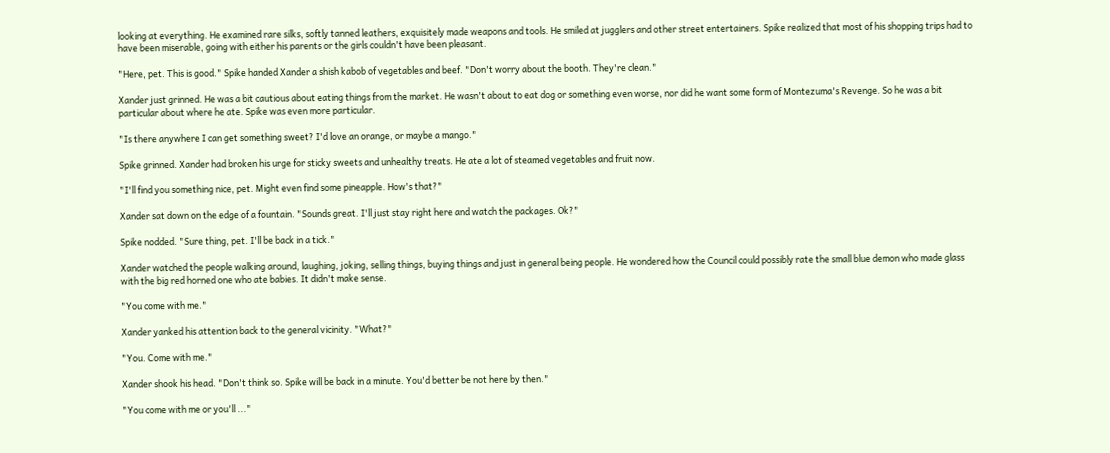looking at everything. He examined rare silks, softly tanned leathers, exquisitely made weapons and tools. He smiled at jugglers and other street entertainers. Spike realized that most of his shopping trips had to have been miserable, going with either his parents or the girls couldn't have been pleasant.

"Here, pet. This is good." Spike handed Xander a shish kabob of vegetables and beef. "Don't worry about the booth. They're clean."

Xander just grinned. He was a bit cautious about eating things from the market. He wasn't about to eat dog or something even worse, nor did he want some form of Montezuma's Revenge. So he was a bit particular about where he ate. Spike was even more particular.

"Is there anywhere I can get something sweet? I'd love an orange, or maybe a mango."

Spike grinned. Xander had broken his urge for sticky sweets and unhealthy treats. He ate a lot of steamed vegetables and fruit now.

"I'll find you something nice, pet. Might even find some pineapple. How's that?"

Xander sat down on the edge of a fountain. "Sounds great. I'll just stay right here and watch the packages. Ok?"

Spike nodded. "Sure thing, pet. I'll be back in a tick."

Xander watched the people walking around, laughing, joking, selling things, buying things and just in general being people. He wondered how the Council could possibly rate the small blue demon who made glass with the big red horned one who ate babies. It didn't make sense.

"You come with me."

Xander yanked his attention back to the general vicinity. "What?"

"You. Come with me."

Xander shook his head. "Don't think so. Spike will be back in a minute. You'd better be not here by then."

"You come with me or you'll ..."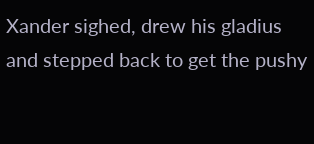Xander sighed, drew his gladius and stepped back to get the pushy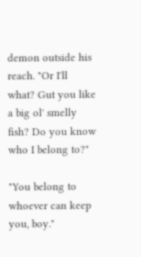demon outside his reach. "Or I'll what? Gut you like a big ol' smelly fish? Do you know who I belong to?"

"You belong to whoever can keep you, boy."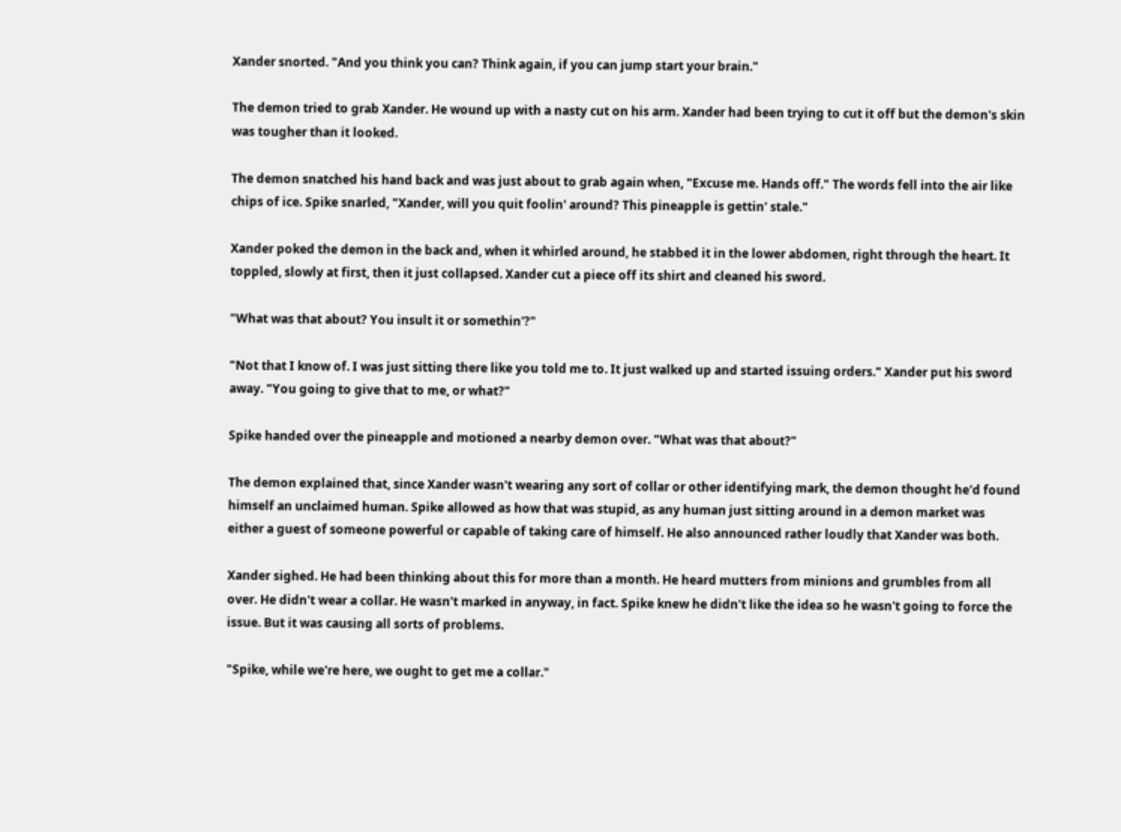Xander snorted. "And you think you can? Think again, if you can jump start your brain."

The demon tried to grab Xander. He wound up with a nasty cut on his arm. Xander had been trying to cut it off but the demon's skin was tougher than it looked.

The demon snatched his hand back and was just about to grab again when, "Excuse me. Hands off." The words fell into the air like chips of ice. Spike snarled, "Xander, will you quit foolin' around? This pineapple is gettin' stale."

Xander poked the demon in the back and, when it whirled around, he stabbed it in the lower abdomen, right through the heart. It toppled, slowly at first, then it just collapsed. Xander cut a piece off its shirt and cleaned his sword.

"What was that about? You insult it or somethin'?"

"Not that I know of. I was just sitting there like you told me to. It just walked up and started issuing orders." Xander put his sword away. "You going to give that to me, or what?"

Spike handed over the pineapple and motioned a nearby demon over. "What was that about?"

The demon explained that, since Xander wasn't wearing any sort of collar or other identifying mark, the demon thought he'd found himself an unclaimed human. Spike allowed as how that was stupid, as any human just sitting around in a demon market was either a guest of someone powerful or capable of taking care of himself. He also announced rather loudly that Xander was both.

Xander sighed. He had been thinking about this for more than a month. He heard mutters from minions and grumbles from all over. He didn't wear a collar. He wasn't marked in anyway, in fact. Spike knew he didn't like the idea so he wasn't going to force the issue. But it was causing all sorts of problems.

"Spike, while we're here, we ought to get me a collar."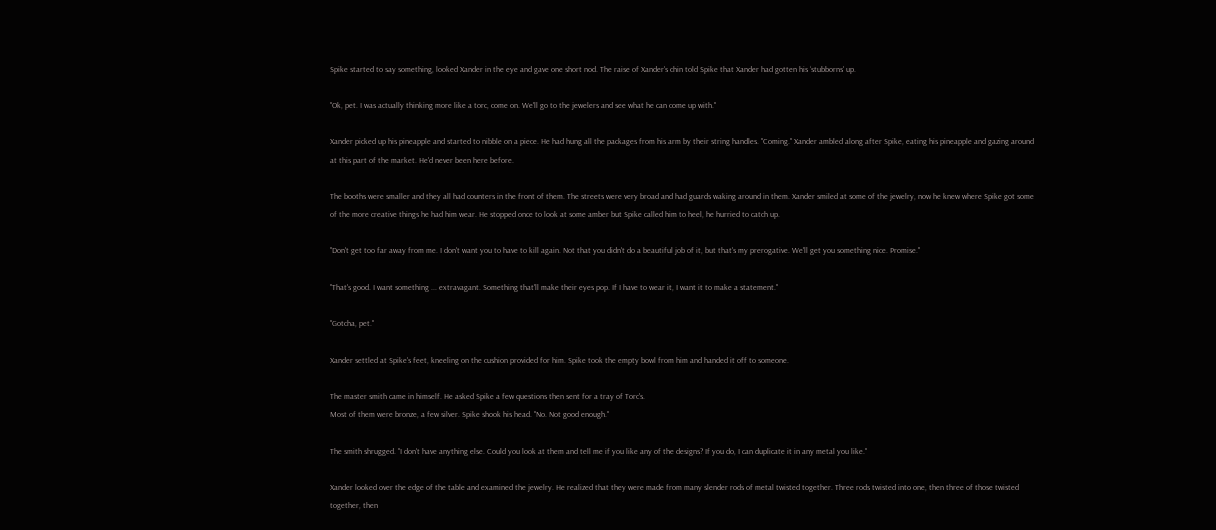Spike started to say something, looked Xander in the eye and gave one short nod. The raise of Xander's chin told Spike that Xander had gotten his ‘stubborns' up.

"Ok, pet. I was actually thinking more like a torc, come on. We'll go to the jewelers and see what he can come up with."

Xander picked up his pineapple and started to nibble on a piece. He had hung all the packages from his arm by their string handles. "Coming." Xander ambled along after Spike, eating his pineapple and gazing around at this part of the market. He'd never been here before.

The booths were smaller and they all had counters in the front of them. The streets were very broad and had guards waking around in them. Xander smiled at some of the jewelry, now he knew where Spike got some of the more creative things he had him wear. He stopped once to look at some amber but Spike called him to heel, he hurried to catch up.

"Don't get too far away from me. I don't want you to have to kill again. Not that you didn't do a beautiful job of it, but that's my prerogative. We'll get you something nice. Promise."

"That's good. I want something ... extravagant. Something that'll make their eyes pop. If I have to wear it, I want it to make a statement."

"Gotcha, pet."

Xander settled at Spike's feet, kneeling on the cushion provided for him. Spike took the empty bowl from him and handed it off to someone.

The master smith came in himself. He asked Spike a few questions then sent for a tray of Torc's.
Most of them were bronze, a few silver. Spike shook his head. "No. Not good enough."

The smith shrugged. "I don't have anything else. Could you look at them and tell me if you like any of the designs? If you do, I can duplicate it in any metal you like."

Xander looked over the edge of the table and examined the jewelry. He realized that they were made from many slender rods of metal twisted together. Three rods twisted into one, then three of those twisted together, then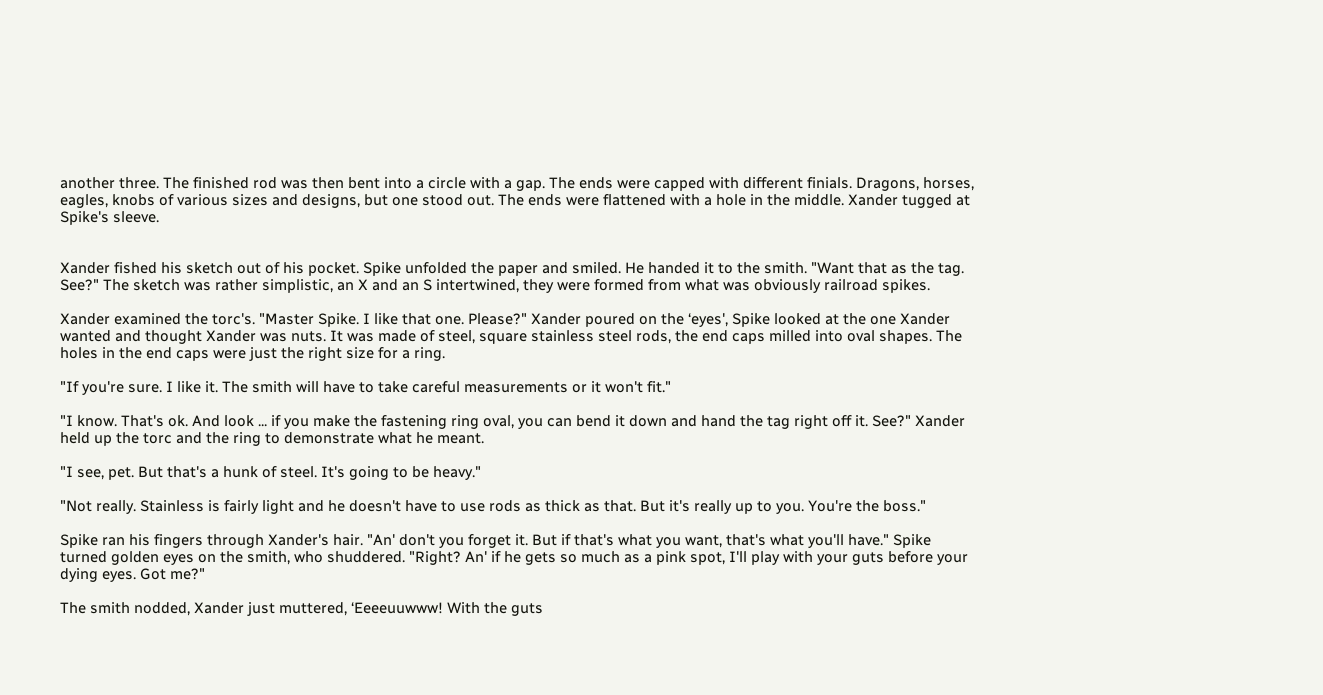another three. The finished rod was then bent into a circle with a gap. The ends were capped with different finials. Dragons, horses, eagles, knobs of various sizes and designs, but one stood out. The ends were flattened with a hole in the middle. Xander tugged at Spike's sleeve.


Xander fished his sketch out of his pocket. Spike unfolded the paper and smiled. He handed it to the smith. "Want that as the tag. See?" The sketch was rather simplistic, an X and an S intertwined, they were formed from what was obviously railroad spikes.

Xander examined the torc's. "Master Spike. I like that one. Please?" Xander poured on the ‘eyes', Spike looked at the one Xander wanted and thought Xander was nuts. It was made of steel, square stainless steel rods, the end caps milled into oval shapes. The holes in the end caps were just the right size for a ring.

"If you're sure. I like it. The smith will have to take careful measurements or it won't fit."

"I know. That's ok. And look ... if you make the fastening ring oval, you can bend it down and hand the tag right off it. See?" Xander held up the torc and the ring to demonstrate what he meant.

"I see, pet. But that's a hunk of steel. It's going to be heavy."

"Not really. Stainless is fairly light and he doesn't have to use rods as thick as that. But it's really up to you. You're the boss."

Spike ran his fingers through Xander's hair. "An' don't you forget it. But if that's what you want, that's what you'll have." Spike turned golden eyes on the smith, who shuddered. "Right? An' if he gets so much as a pink spot, I'll play with your guts before your dying eyes. Got me?"

The smith nodded, Xander just muttered, ‘Eeeeuuwww! With the guts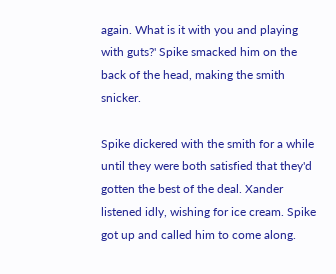again. What is it with you and playing with guts?' Spike smacked him on the back of the head, making the smith snicker.

Spike dickered with the smith for a while until they were both satisfied that they'd gotten the best of the deal. Xander listened idly, wishing for ice cream. Spike got up and called him to come along.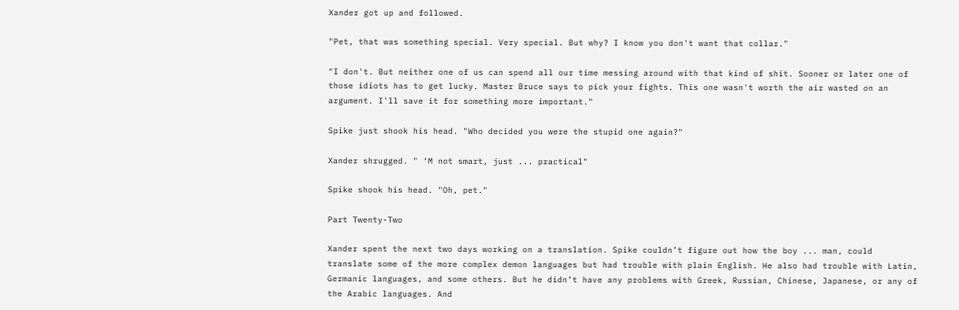Xander got up and followed.

"Pet, that was something special. Very special. But why? I know you don't want that collar."

"I don't. But neither one of us can spend all our time messing around with that kind of shit. Sooner or later one of those idiots has to get lucky. Master Bruce says to pick your fights. This one wasn't worth the air wasted on an argument. I'll save it for something more important."

Spike just shook his head. "Who decided you were the stupid one again?"

Xander shrugged. " ‘M not smart, just ... practical"

Spike shook his head. "Oh, pet."

Part Twenty-Two

Xander spent the next two days working on a translation. Spike couldn’t figure out how the boy ... man, could translate some of the more complex demon languages but had trouble with plain English. He also had trouble with Latin, Germanic languages, and some others. But he didn’t have any problems with Greek, Russian, Chinese, Japanese, or any of the Arabic languages. And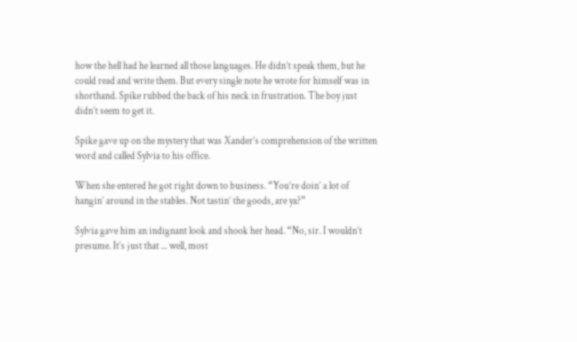how the hell had he learned all those languages. He didn’t speak them, but he could read and write them. But every single note he wrote for himself was in shorthand. Spike rubbed the back of his neck in frustration. The boy just didn’t seem to get it.

Spike gave up on the mystery that was Xander’s comprehension of the written word and called Sylvia to his office.

When she entered he got right down to business. “You’re doin’ a lot of hangin’ around in the stables. Not tastin’ the goods, are ya?”

Sylvia gave him an indignant look and shook her head. “No, sir. I wouldn’t presume. It’s just that ... well, most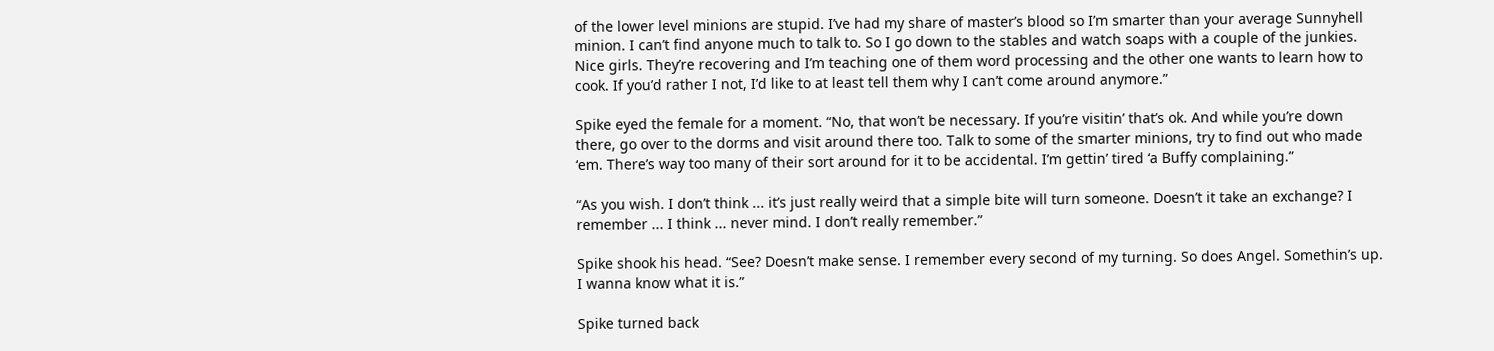of the lower level minions are stupid. I’ve had my share of master’s blood so I’m smarter than your average Sunnyhell minion. I can’t find anyone much to talk to. So I go down to the stables and watch soaps with a couple of the junkies. Nice girls. They’re recovering and I’m teaching one of them word processing and the other one wants to learn how to cook. If you’d rather I not, I’d like to at least tell them why I can’t come around anymore.”

Spike eyed the female for a moment. “No, that won’t be necessary. If you’re visitin’ that’s ok. And while you’re down there, go over to the dorms and visit around there too. Talk to some of the smarter minions, try to find out who made ‘em. There’s way too many of their sort around for it to be accidental. I’m gettin’ tired ‘a Buffy complaining.”

“As you wish. I don’t think ... it’s just really weird that a simple bite will turn someone. Doesn’t it take an exchange? I remember ... I think ... never mind. I don’t really remember.”

Spike shook his head. “See? Doesn’t make sense. I remember every second of my turning. So does Angel. Somethin’s up. I wanna know what it is.”

Spike turned back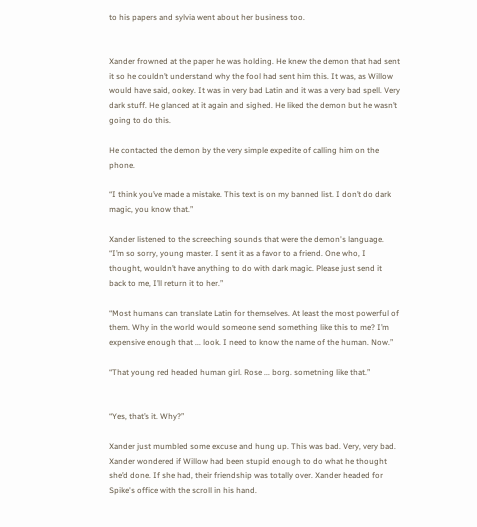to his papers and sylvia went about her business too.


Xander frowned at the paper he was holding. He knew the demon that had sent it so he couldn’t understand why the fool had sent him this. It was, as Willow would have said, ookey. It was in very bad Latin and it was a very bad spell. Very dark stuff. He glanced at it again and sighed. He liked the demon but he wasn’t going to do this.

He contacted the demon by the very simple expedite of calling him on the phone.

“I think you’ve made a mistake. This text is on my banned list. I don’t do dark magic, you know that.”

Xander listened to the screeching sounds that were the demon's language. “I’m so sorry, young master. I sent it as a favor to a friend. One who, I thought, wouldn’t have anything to do with dark magic. Please just send it back to me, I’ll return it to her.”

“Most humans can translate Latin for themselves. At least the most powerful of them. Why in the world would someone send something like this to me? I’m expensive enough that ... look. I need to know the name of the human. Now.”

“That young red headed human girl. Rose ... borg. sometning like that.”


“Yes, that’s it. Why?”

Xander just mumbled some excuse and hung up. This was bad. Very, very bad. Xander wondered if Willow had been stupid enough to do what he thought she’d done. If she had, their friendship was totally over. Xander headed for Spike's office with the scroll in his hand.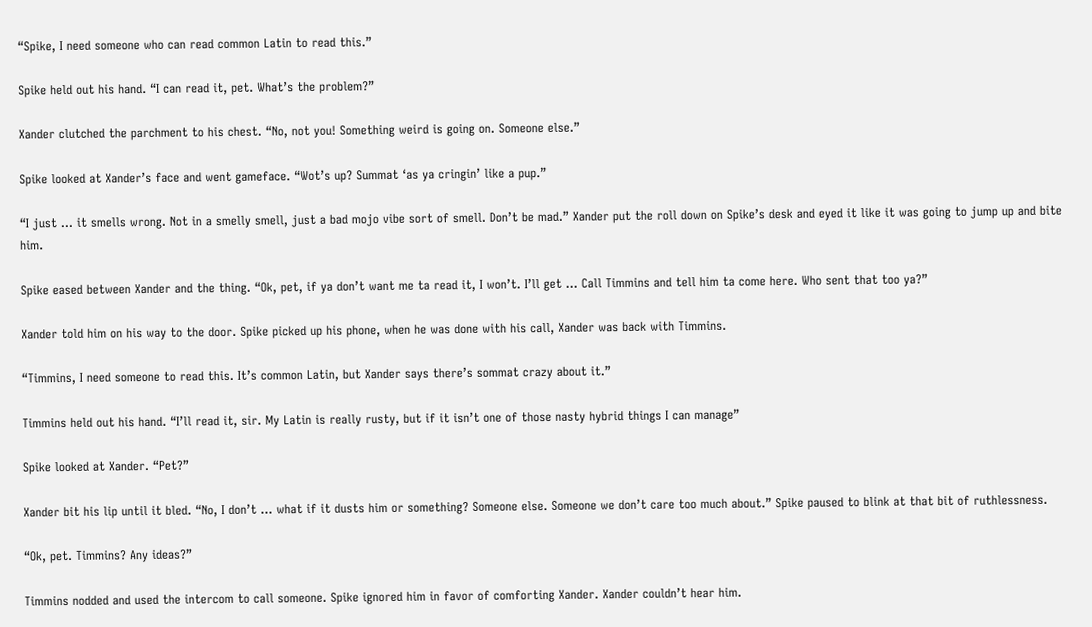“Spike, I need someone who can read common Latin to read this.”

Spike held out his hand. “I can read it, pet. What’s the problem?”

Xander clutched the parchment to his chest. “No, not you! Something weird is going on. Someone else.”

Spike looked at Xander’s face and went gameface. “Wot’s up? Summat ‘as ya cringin’ like a pup.”

“I just ... it smells wrong. Not in a smelly smell, just a bad mojo vibe sort of smell. Don’t be mad.” Xander put the roll down on Spike’s desk and eyed it like it was going to jump up and bite him.

Spike eased between Xander and the thing. “Ok, pet, if ya don’t want me ta read it, I won’t. I’ll get ... Call Timmins and tell him ta come here. Who sent that too ya?”

Xander told him on his way to the door. Spike picked up his phone, when he was done with his call, Xander was back with Timmins.

“Timmins, I need someone to read this. It’s common Latin, but Xander says there’s sommat crazy about it.”

Timmins held out his hand. “I’ll read it, sir. My Latin is really rusty, but if it isn’t one of those nasty hybrid things I can manage”

Spike looked at Xander. “Pet?”

Xander bit his lip until it bled. “No, I don’t ... what if it dusts him or something? Someone else. Someone we don’t care too much about.” Spike paused to blink at that bit of ruthlessness.

“Ok, pet. Timmins? Any ideas?”

Timmins nodded and used the intercom to call someone. Spike ignored him in favor of comforting Xander. Xander couldn’t hear him.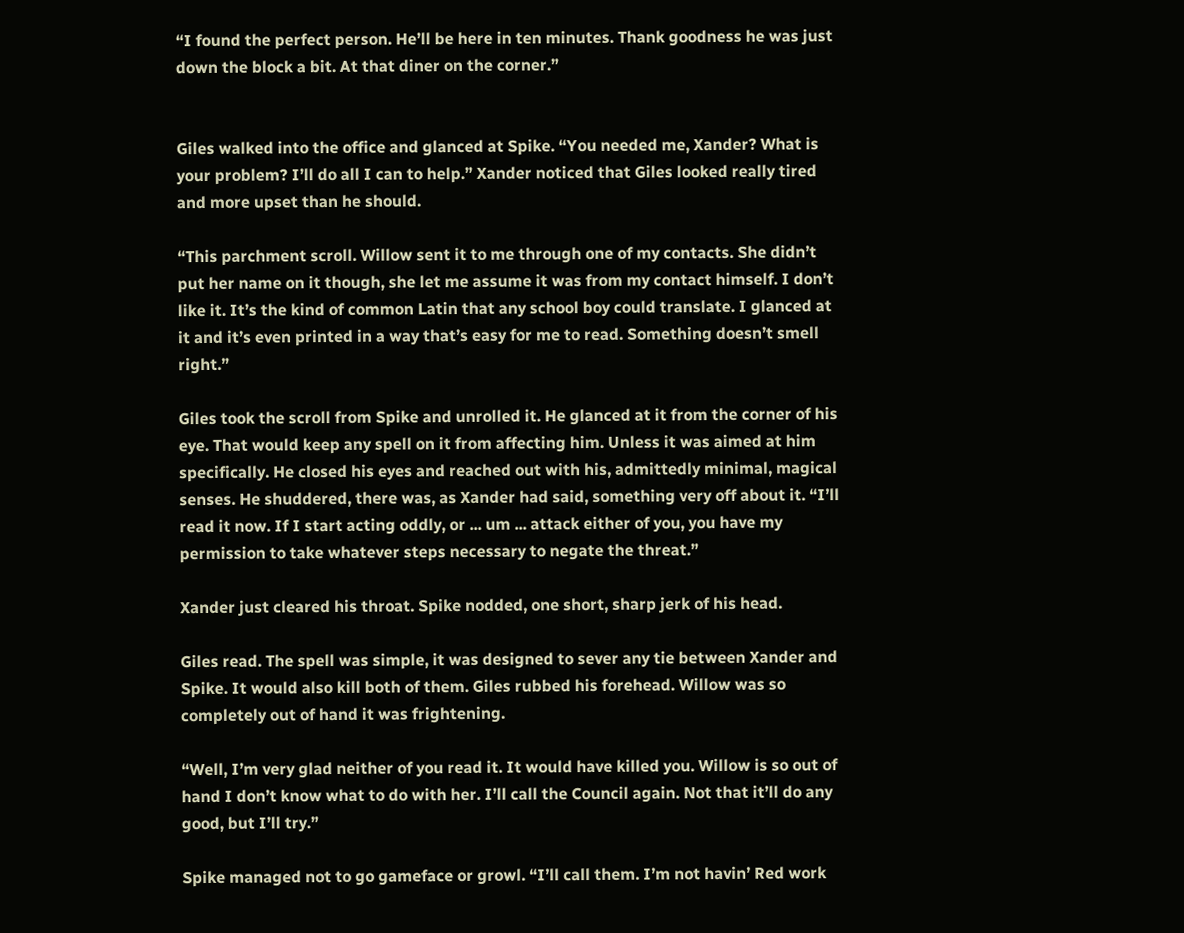“I found the perfect person. He’ll be here in ten minutes. Thank goodness he was just down the block a bit. At that diner on the corner.”


Giles walked into the office and glanced at Spike. “You needed me, Xander? What is your problem? I’ll do all I can to help.” Xander noticed that Giles looked really tired and more upset than he should.

“This parchment scroll. Willow sent it to me through one of my contacts. She didn’t put her name on it though, she let me assume it was from my contact himself. I don’t like it. It’s the kind of common Latin that any school boy could translate. I glanced at it and it’s even printed in a way that’s easy for me to read. Something doesn’t smell right.”

Giles took the scroll from Spike and unrolled it. He glanced at it from the corner of his eye. That would keep any spell on it from affecting him. Unless it was aimed at him specifically. He closed his eyes and reached out with his, admittedly minimal, magical senses. He shuddered, there was, as Xander had said, something very off about it. “I’ll read it now. If I start acting oddly, or ... um ... attack either of you, you have my permission to take whatever steps necessary to negate the threat.”

Xander just cleared his throat. Spike nodded, one short, sharp jerk of his head.

Giles read. The spell was simple, it was designed to sever any tie between Xander and Spike. It would also kill both of them. Giles rubbed his forehead. Willow was so completely out of hand it was frightening.

“Well, I’m very glad neither of you read it. It would have killed you. Willow is so out of hand I don’t know what to do with her. I’ll call the Council again. Not that it’ll do any good, but I’ll try.”

Spike managed not to go gameface or growl. “I’ll call them. I’m not havin’ Red work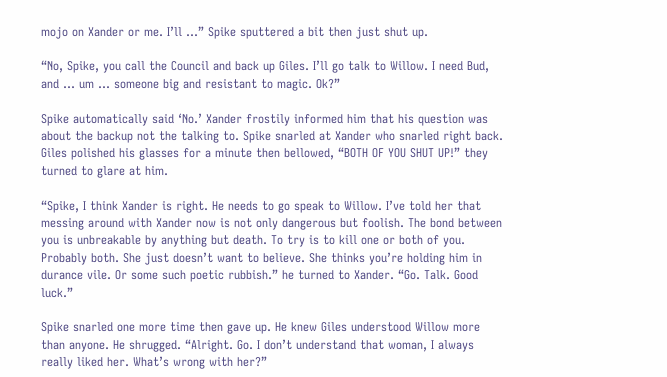mojo on Xander or me. I’ll ...” Spike sputtered a bit then just shut up.

“No, Spike, you call the Council and back up Giles. I’ll go talk to Willow. I need Bud, and ... um ... someone big and resistant to magic. Ok?”

Spike automatically said ‘No.’ Xander frostily informed him that his question was about the backup not the talking to. Spike snarled at Xander who snarled right back. Giles polished his glasses for a minute then bellowed, “BOTH OF YOU SHUT UP!” they turned to glare at him.

“Spike, I think Xander is right. He needs to go speak to Willow. I’ve told her that messing around with Xander now is not only dangerous but foolish. The bond between you is unbreakable by anything but death. To try is to kill one or both of you. Probably both. She just doesn’t want to believe. She thinks you’re holding him in durance vile. Or some such poetic rubbish.” he turned to Xander. “Go. Talk. Good luck.”

Spike snarled one more time then gave up. He knew Giles understood Willow more than anyone. He shrugged. “Alright. Go. I don’t understand that woman, I always really liked her. What’s wrong with her?”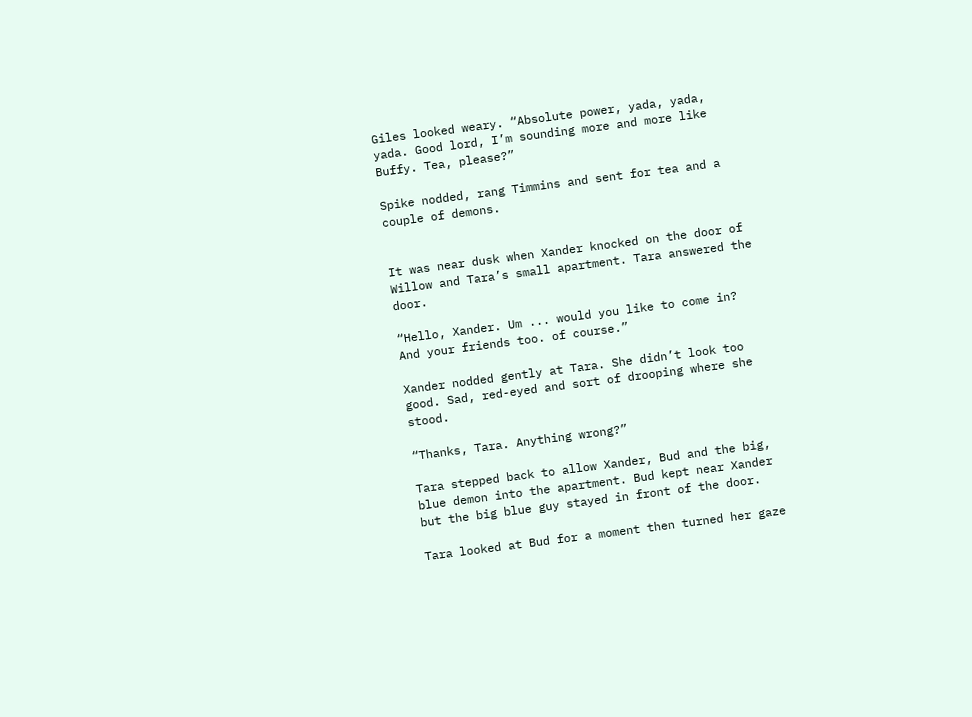Giles looked weary. “Absolute power, yada, yada, yada. Good lord, I’m sounding more and more like Buffy. Tea, please?”

Spike nodded, rang Timmins and sent for tea and a couple of demons.


It was near dusk when Xander knocked on the door of Willow and Tara’s small apartment. Tara answered the door.

“Hello, Xander. Um ... would you like to come in? And your friends too. of course.”

Xander nodded gently at Tara. She didn’t look too good. Sad, red-eyed and sort of drooping where she stood.

“Thanks, Tara. Anything wrong?”

Tara stepped back to allow Xander, Bud and the big, blue demon into the apartment. Bud kept near Xander but the big blue guy stayed in front of the door.

Tara looked at Bud for a moment then turned her gaze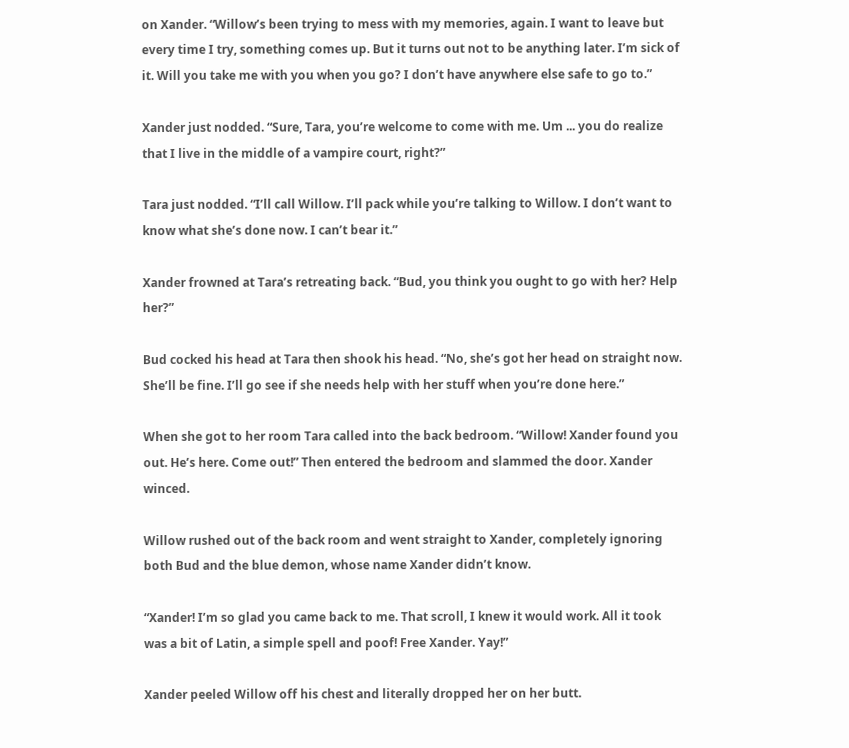on Xander. “Willow’s been trying to mess with my memories, again. I want to leave but every time I try, something comes up. But it turns out not to be anything later. I’m sick of it. Will you take me with you when you go? I don’t have anywhere else safe to go to.”

Xander just nodded. “Sure, Tara, you’re welcome to come with me. Um ... you do realize that I live in the middle of a vampire court, right?”

Tara just nodded. “I’ll call Willow. I’ll pack while you’re talking to Willow. I don’t want to know what she’s done now. I can’t bear it.”

Xander frowned at Tara’s retreating back. “Bud, you think you ought to go with her? Help her?”

Bud cocked his head at Tara then shook his head. “No, she’s got her head on straight now. She’ll be fine. I’ll go see if she needs help with her stuff when you’re done here.”

When she got to her room Tara called into the back bedroom. “Willow! Xander found you out. He’s here. Come out!” Then entered the bedroom and slammed the door. Xander winced.

Willow rushed out of the back room and went straight to Xander, completely ignoring both Bud and the blue demon, whose name Xander didn’t know.

“Xander! I’m so glad you came back to me. That scroll, I knew it would work. All it took was a bit of Latin, a simple spell and poof! Free Xander. Yay!”

Xander peeled Willow off his chest and literally dropped her on her butt.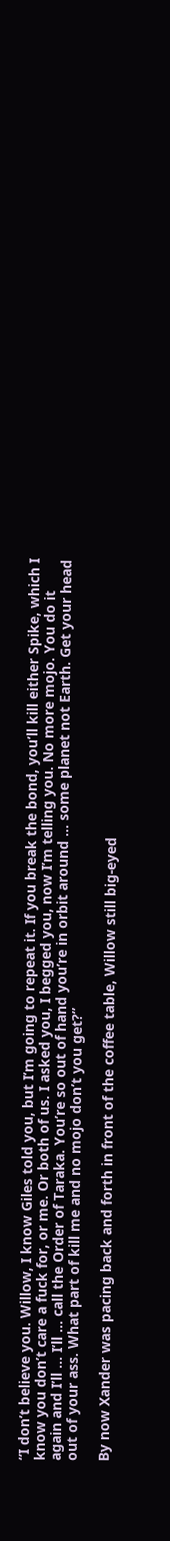“I don’t believe you. Willow, I know Giles told you, but I’m going to repeat it. If you break the bond, you’ll kill either Spike, which I know you don’t care a fuck for, or me. Or both of us. I asked you, I begged you, now I’m telling you. No more mojo. You do it again and I’ll ... I’ll ... call the Order of Taraka. You’re so out of hand you’re in orbit around ... some planet not Earth. Get your head out of your ass. What part of kill me and no mojo don’t you get?”

By now Xander was pacing back and forth in front of the coffee table, Willow still big-eyed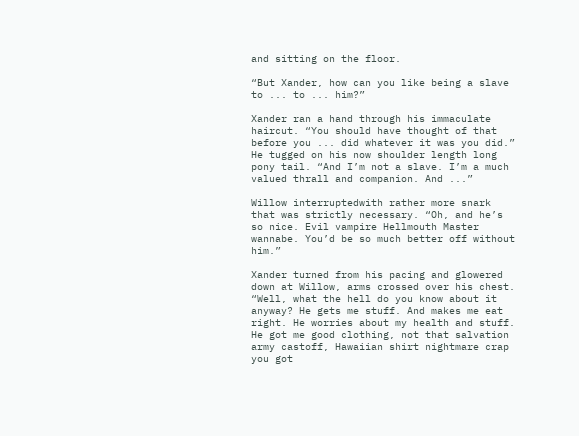and sitting on the floor.

“But Xander, how can you like being a slave to ... to ... him?”

Xander ran a hand through his immaculate haircut. “You should have thought of that before you ... did whatever it was you did.” He tugged on his now shoulder length long pony tail. “And I’m not a slave. I’m a much valued thrall and companion. And ...”

Willow interruptedwith rather more snark that was strictly necessary. “Oh, and he’s so nice. Evil vampire Hellmouth Master wannabe. You’d be so much better off without him.”

Xander turned from his pacing and glowered down at Willow, arms crossed over his chest. “Well, what the hell do you know about it anyway? He gets me stuff. And makes me eat right. He worries about my health and stuff. He got me good clothing, not that salvation army castoff, Hawaiian shirt nightmare crap you got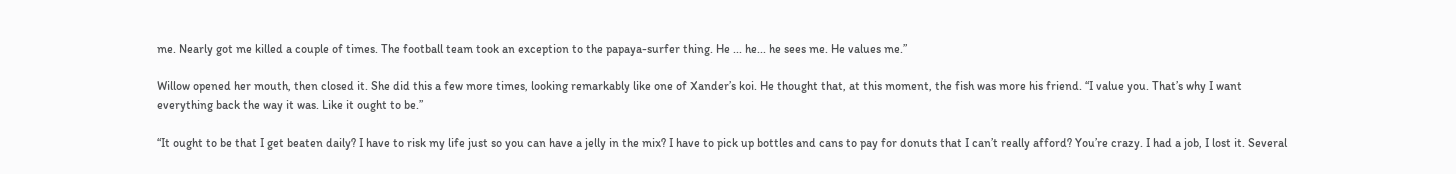me. Nearly got me killed a couple of times. The football team took an exception to the papaya-surfer thing. He ... he... he sees me. He values me.”

Willow opened her mouth, then closed it. She did this a few more times, looking remarkably like one of Xander’s koi. He thought that, at this moment, the fish was more his friend. “I value you. That’s why I want everything back the way it was. Like it ought to be.”

“It ought to be that I get beaten daily? I have to risk my life just so you can have a jelly in the mix? I have to pick up bottles and cans to pay for donuts that I can’t really afford? You’re crazy. I had a job, I lost it. Several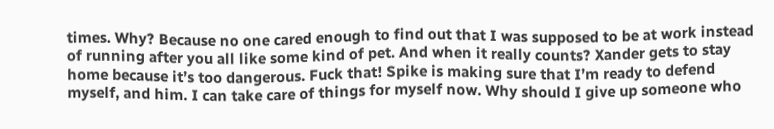times. Why? Because no one cared enough to find out that I was supposed to be at work instead of running after you all like some kind of pet. And when it really counts? Xander gets to stay home because it’s too dangerous. Fuck that! Spike is making sure that I’m ready to defend myself, and him. I can take care of things for myself now. Why should I give up someone who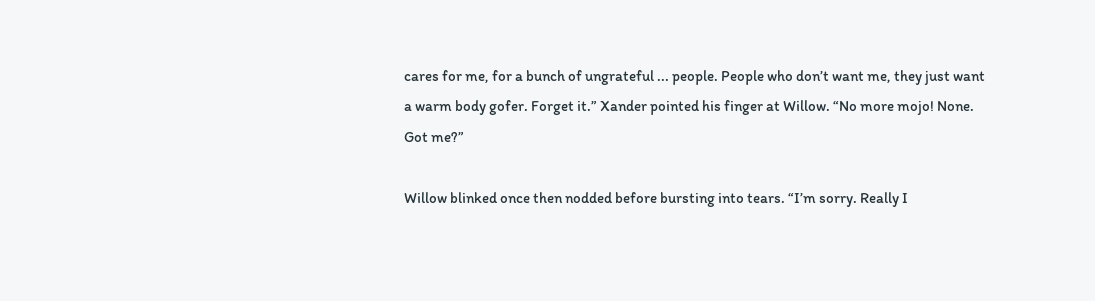cares for me, for a bunch of ungrateful ... people. People who don’t want me, they just want a warm body gofer. Forget it.” Xander pointed his finger at Willow. “No more mojo! None. Got me?”

Willow blinked once then nodded before bursting into tears. “I’m sorry. Really I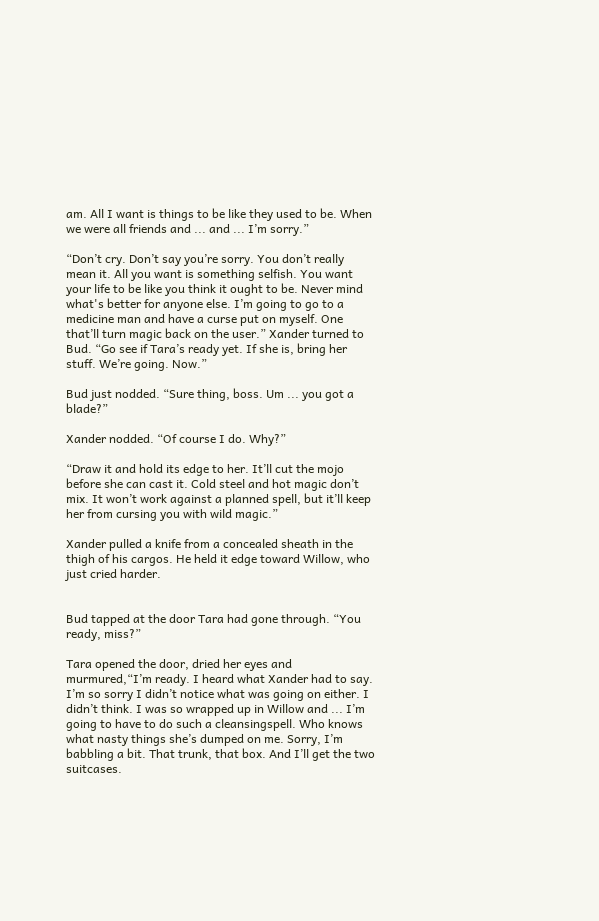am. All I want is things to be like they used to be. When we were all friends and ... and ... I’m sorry.”

“Don’t cry. Don’t say you’re sorry. You don’t really mean it. All you want is something selfish. You want your life to be like you think it ought to be. Never mind what's better for anyone else. I’m going to go to a medicine man and have a curse put on myself. One that’ll turn magic back on the user.” Xander turned to Bud. “Go see if Tara’s ready yet. If she is, bring her stuff. We’re going. Now.”

Bud just nodded. “Sure thing, boss. Um ... you got a blade?”

Xander nodded. “Of course I do. Why?”

“Draw it and hold its edge to her. It’ll cut the mojo before she can cast it. Cold steel and hot magic don’t mix. It won’t work against a planned spell, but it’ll keep her from cursing you with wild magic.”

Xander pulled a knife from a concealed sheath in the thigh of his cargos. He held it edge toward Willow, who just cried harder.


Bud tapped at the door Tara had gone through. “You ready, miss?”

Tara opened the door, dried her eyes and murmured,“I’m ready. I heard what Xander had to say. I’m so sorry I didn’t notice what was going on either. I didn’t think. I was so wrapped up in Willow and ... I’m going to have to do such a cleansingspell. Who knows what nasty things she’s dumped on me. Sorry, I’m babbling a bit. That trunk, that box. And I’ll get the two suitcases.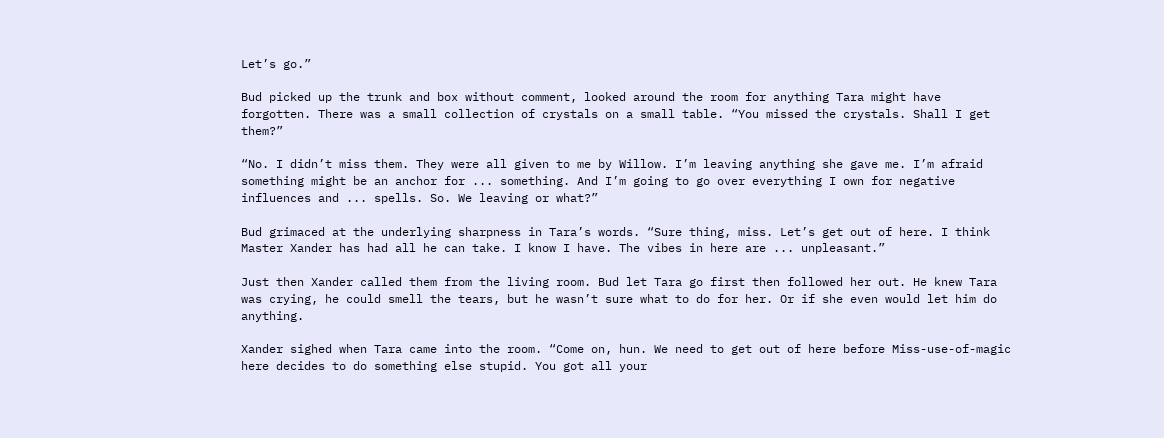Let’s go.”

Bud picked up the trunk and box without comment, looked around the room for anything Tara might have forgotten. There was a small collection of crystals on a small table. “You missed the crystals. Shall I get them?”

“No. I didn’t miss them. They were all given to me by Willow. I’m leaving anything she gave me. I’m afraid something might be an anchor for ... something. And I’m going to go over everything I own for negative influences and ... spells. So. We leaving or what?”

Bud grimaced at the underlying sharpness in Tara’s words. “Sure thing, miss. Let’s get out of here. I think Master Xander has had all he can take. I know I have. The vibes in here are ... unpleasant.”

Just then Xander called them from the living room. Bud let Tara go first then followed her out. He knew Tara was crying, he could smell the tears, but he wasn’t sure what to do for her. Or if she even would let him do anything.

Xander sighed when Tara came into the room. “Come on, hun. We need to get out of here before Miss-use-of-magic here decides to do something else stupid. You got all your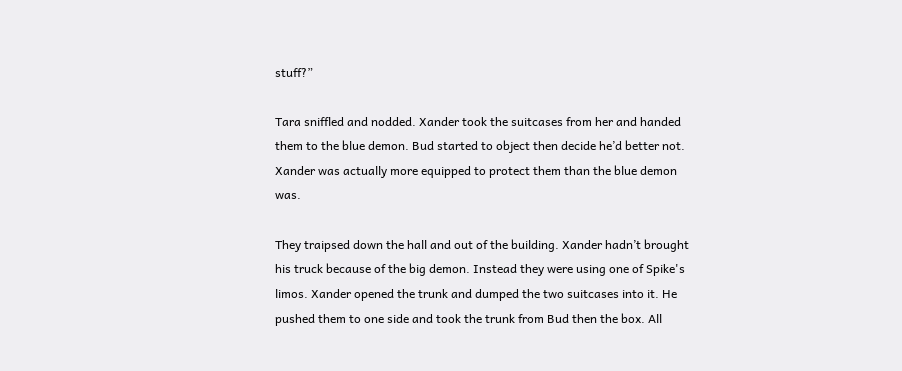stuff?”

Tara sniffled and nodded. Xander took the suitcases from her and handed them to the blue demon. Bud started to object then decide he’d better not. Xander was actually more equipped to protect them than the blue demon was.

They traipsed down the hall and out of the building. Xander hadn’t brought his truck because of the big demon. Instead they were using one of Spike's limos. Xander opened the trunk and dumped the two suitcases into it. He pushed them to one side and took the trunk from Bud then the box. All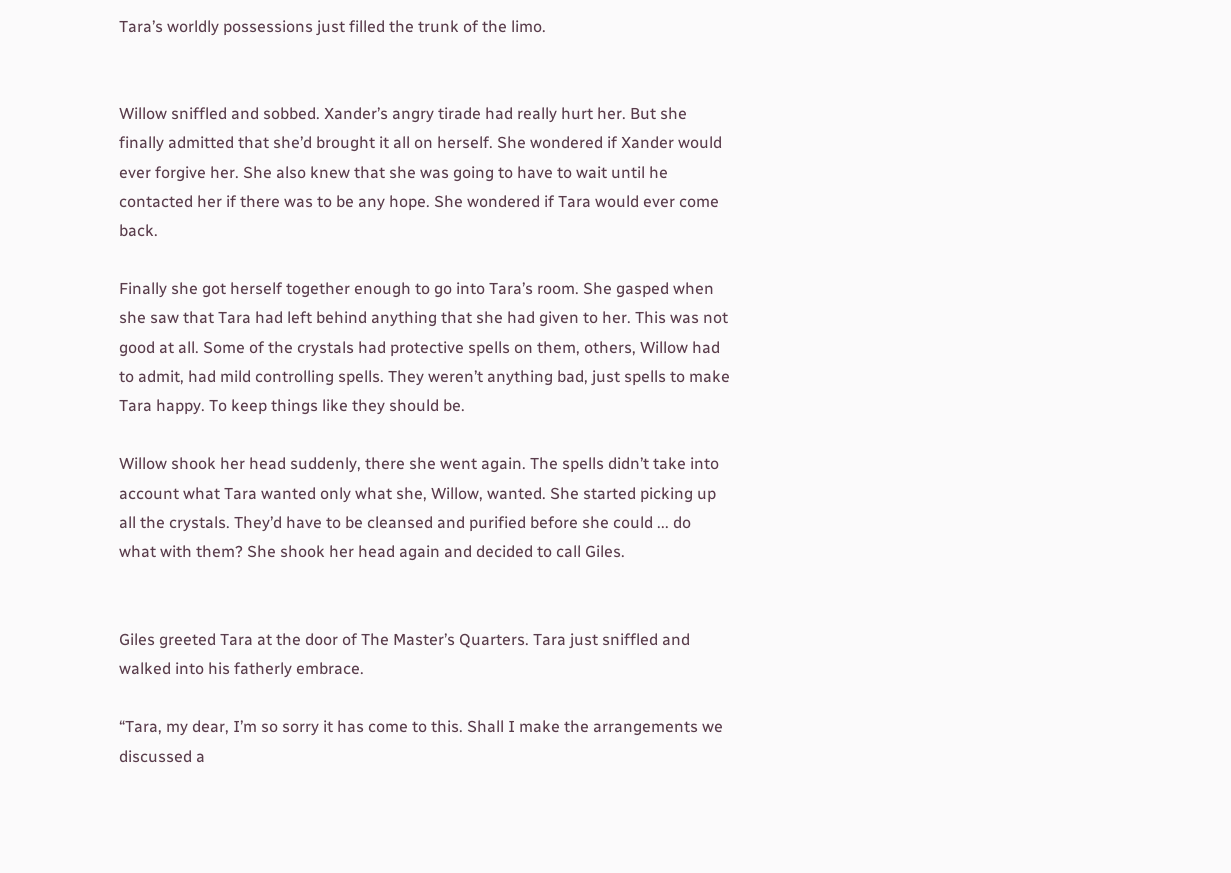Tara’s worldly possessions just filled the trunk of the limo.


Willow sniffled and sobbed. Xander’s angry tirade had really hurt her. But she finally admitted that she’d brought it all on herself. She wondered if Xander would ever forgive her. She also knew that she was going to have to wait until he contacted her if there was to be any hope. She wondered if Tara would ever come back.

Finally she got herself together enough to go into Tara’s room. She gasped when she saw that Tara had left behind anything that she had given to her. This was not good at all. Some of the crystals had protective spells on them, others, Willow had to admit, had mild controlling spells. They weren’t anything bad, just spells to make Tara happy. To keep things like they should be.

Willow shook her head suddenly, there she went again. The spells didn’t take into account what Tara wanted only what she, Willow, wanted. She started picking up all the crystals. They’d have to be cleansed and purified before she could ... do what with them? She shook her head again and decided to call Giles.


Giles greeted Tara at the door of The Master’s Quarters. Tara just sniffled and walked into his fatherly embrace.

“Tara, my dear, I’m so sorry it has come to this. Shall I make the arrangements we discussed a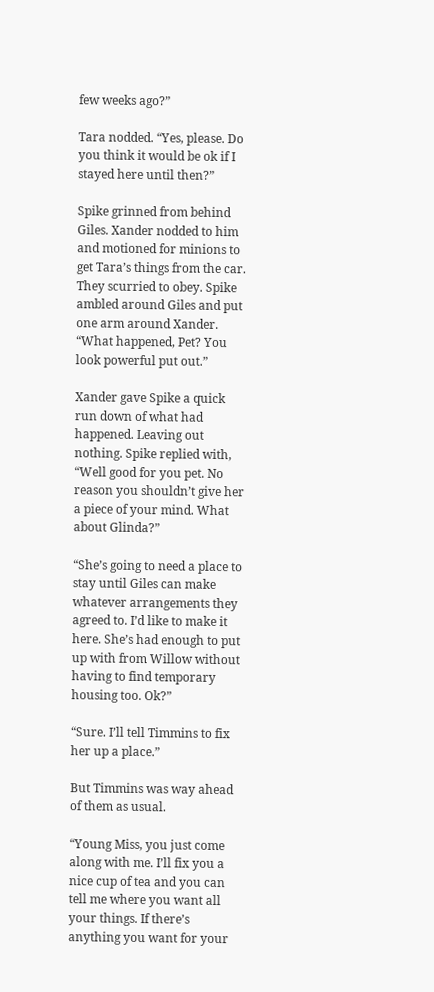few weeks ago?”

Tara nodded. “Yes, please. Do you think it would be ok if I stayed here until then?”

Spike grinned from behind Giles. Xander nodded to him and motioned for minions to get Tara’s things from the car. They scurried to obey. Spike ambled around Giles and put one arm around Xander. “What happened, Pet? You look powerful put out.”

Xander gave Spike a quick run down of what had happened. Leaving out nothing. Spike replied with, “Well good for you pet. No reason you shouldn’t give her a piece of your mind. What about Glinda?”

“She’s going to need a place to stay until Giles can make whatever arrangements they agreed to. I’d like to make it here. She’s had enough to put up with from Willow without having to find temporary housing too. Ok?”

“Sure. I’ll tell Timmins to fix her up a place.”

But Timmins was way ahead of them as usual.

“Young Miss, you just come along with me. I’ll fix you a nice cup of tea and you can tell me where you want all your things. If there’s anything you want for your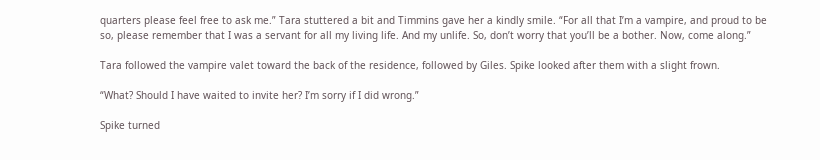quarters please feel free to ask me.” Tara stuttered a bit and Timmins gave her a kindly smile. “For all that I’m a vampire, and proud to be so, please remember that I was a servant for all my living life. And my unlife. So, don’t worry that you’ll be a bother. Now, come along.”

Tara followed the vampire valet toward the back of the residence, followed by Giles. Spike looked after them with a slight frown.

“What? Should I have waited to invite her? I’m sorry if I did wrong.”

Spike turned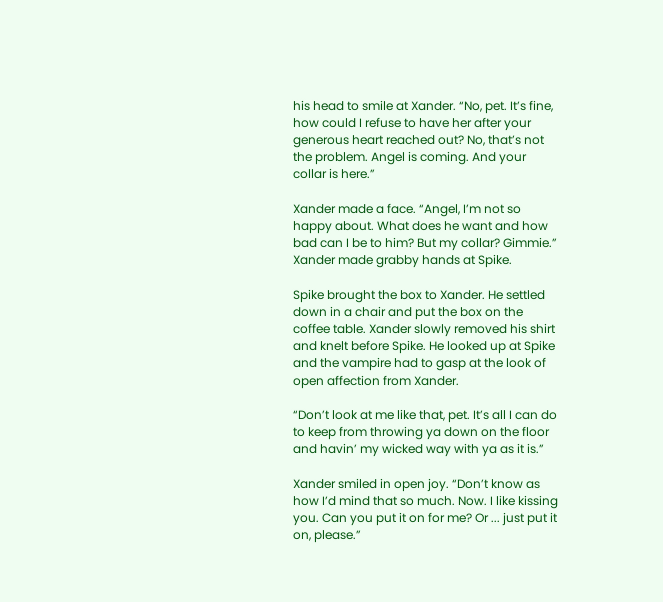his head to smile at Xander. “No, pet. It’s fine, how could I refuse to have her after your generous heart reached out? No, that’s not the problem. Angel is coming. And your collar is here.”

Xander made a face. “Angel, I’m not so happy about. What does he want and how bad can I be to him? But my collar? Gimmie.” Xander made grabby hands at Spike.

Spike brought the box to Xander. He settled down in a chair and put the box on the coffee table. Xander slowly removed his shirt and knelt before Spike. He looked up at Spike and the vampire had to gasp at the look of open affection from Xander.

“Don’t look at me like that, pet. It’s all I can do to keep from throwing ya down on the floor and havin’ my wicked way with ya as it is.”

Xander smiled in open joy. “Don’t know as how I’d mind that so much. Now. I like kissing you. Can you put it on for me? Or ... just put it on, please.”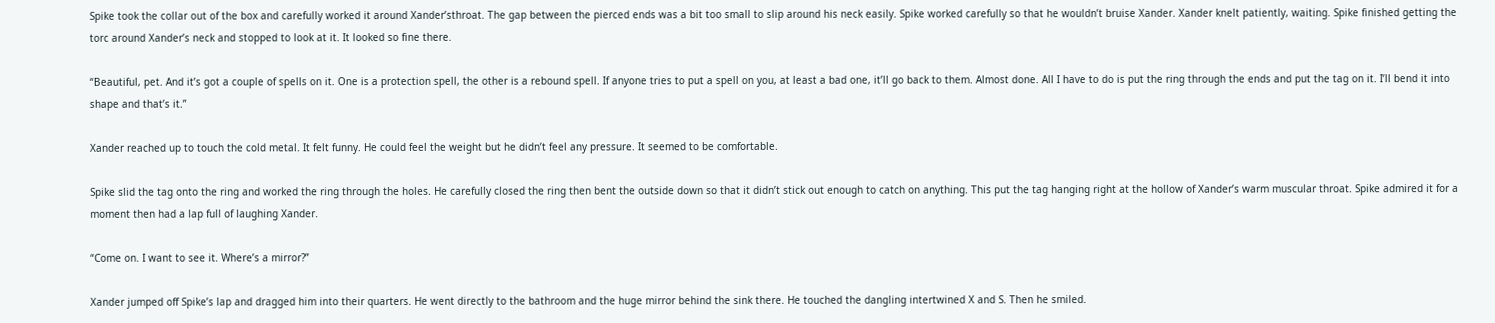Spike took the collar out of the box and carefully worked it around Xander’sthroat. The gap between the pierced ends was a bit too small to slip around his neck easily. Spike worked carefully so that he wouldn’t bruise Xander. Xander knelt patiently, waiting. Spike finished getting the torc around Xander’s neck and stopped to look at it. It looked so fine there.

“Beautiful, pet. And it’s got a couple of spells on it. One is a protection spell, the other is a rebound spell. If anyone tries to put a spell on you, at least a bad one, it’ll go back to them. Almost done. All I have to do is put the ring through the ends and put the tag on it. I’ll bend it into shape and that’s it.”

Xander reached up to touch the cold metal. It felt funny. He could feel the weight but he didn’t feel any pressure. It seemed to be comfortable.

Spike slid the tag onto the ring and worked the ring through the holes. He carefully closed the ring then bent the outside down so that it didn’t stick out enough to catch on anything. This put the tag hanging right at the hollow of Xander’s warm muscular throat. Spike admired it for a moment then had a lap full of laughing Xander.

“Come on. I want to see it. Where’s a mirror?”

Xander jumped off Spike’s lap and dragged him into their quarters. He went directly to the bathroom and the huge mirror behind the sink there. He touched the dangling intertwined X and S. Then he smiled.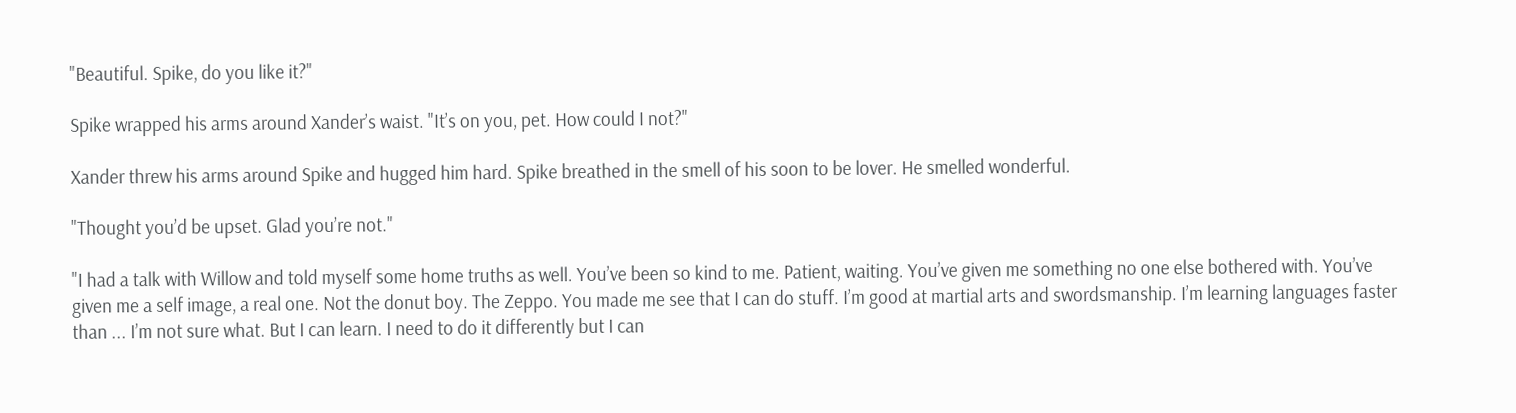"Beautiful. Spike, do you like it?"

Spike wrapped his arms around Xander’s waist. "It’s on you, pet. How could I not?"

Xander threw his arms around Spike and hugged him hard. Spike breathed in the smell of his soon to be lover. He smelled wonderful.

"Thought you’d be upset. Glad you’re not."

"I had a talk with Willow and told myself some home truths as well. You’ve been so kind to me. Patient, waiting. You’ve given me something no one else bothered with. You’ve given me a self image, a real one. Not the donut boy. The Zeppo. You made me see that I can do stuff. I’m good at martial arts and swordsmanship. I’m learning languages faster than ... I’m not sure what. But I can learn. I need to do it differently but I can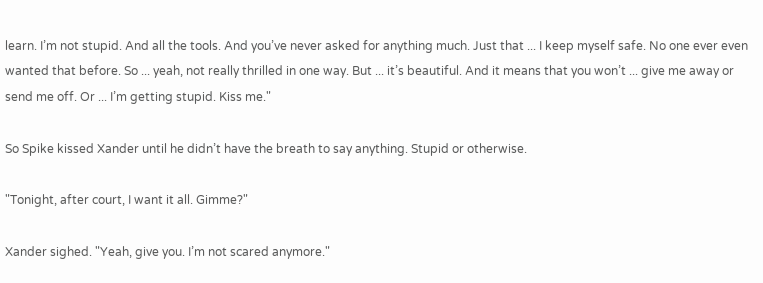learn. I’m not stupid. And all the tools. And you’ve never asked for anything much. Just that ... I keep myself safe. No one ever even wanted that before. So ... yeah, not really thrilled in one way. But ... it’s beautiful. And it means that you won’t ... give me away or send me off. Or ... I’m getting stupid. Kiss me."

So Spike kissed Xander until he didn’t have the breath to say anything. Stupid or otherwise.

"Tonight, after court, I want it all. Gimme?"

Xander sighed. "Yeah, give you. I’m not scared anymore."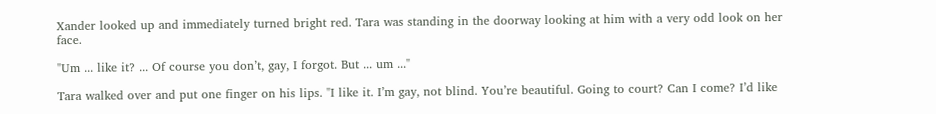Xander looked up and immediately turned bright red. Tara was standing in the doorway looking at him with a very odd look on her face.

"Um ... like it? ... Of course you don’t, gay, I forgot. But ... um ..."

Tara walked over and put one finger on his lips. "I like it. I’m gay, not blind. You’re beautiful. Going to court? Can I come? I’d like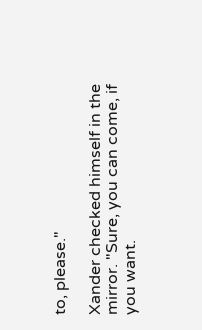to, please."

Xander checked himself in the mirror. "Sure, you can come, if you want.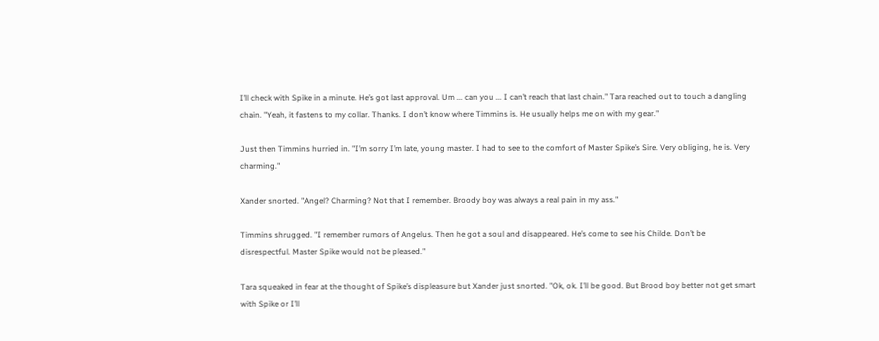I’ll check with Spike in a minute. He’s got last approval. Um ... can you ... I can’t reach that last chain." Tara reached out to touch a dangling chain. "Yeah, it fastens to my collar. Thanks. I don’t know where Timmins is. He usually helps me on with my gear."

Just then Timmins hurried in. "I’m sorry I’m late, young master. I had to see to the comfort of Master Spike’s Sire. Very obliging, he is. Very charming."

Xander snorted. "Angel? Charming? Not that I remember. Broody boy was always a real pain in my ass."

Timmins shrugged. "I remember rumors of Angelus. Then he got a soul and disappeared. He’s come to see his Childe. Don’t be disrespectful. Master Spike would not be pleased."

Tara squeaked in fear at the thought of Spike’s displeasure but Xander just snorted. "Ok, ok. I’ll be good. But Brood boy better not get smart with Spike or I’ll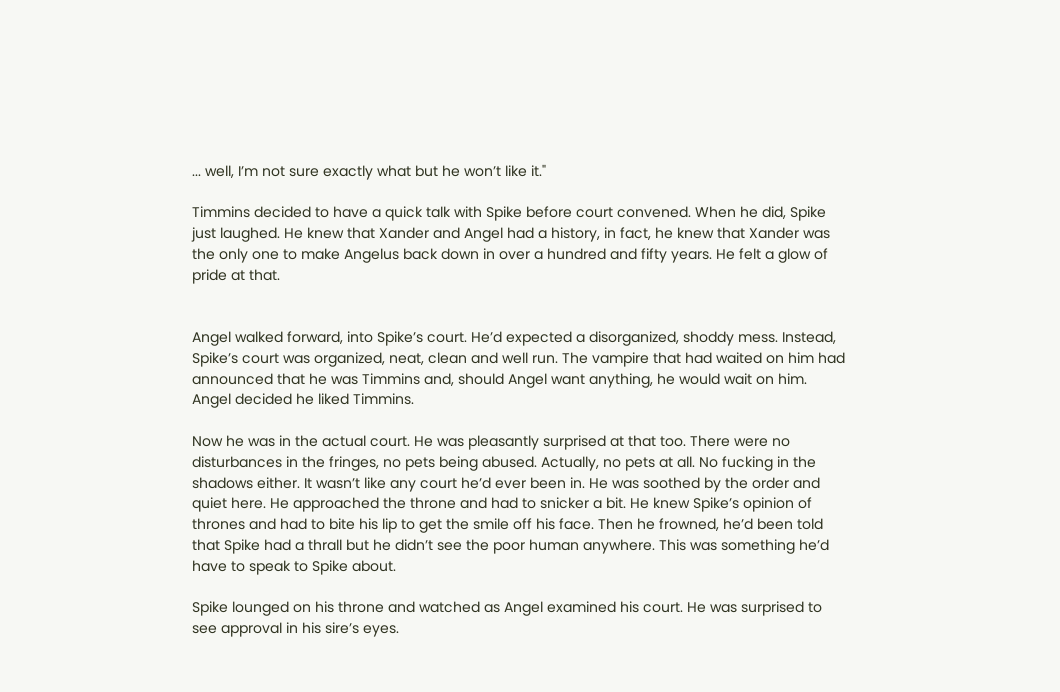... well, I’m not sure exactly what but he won’t like it."

Timmins decided to have a quick talk with Spike before court convened. When he did, Spike just laughed. He knew that Xander and Angel had a history, in fact, he knew that Xander was the only one to make Angelus back down in over a hundred and fifty years. He felt a glow of pride at that.


Angel walked forward, into Spike’s court. He’d expected a disorganized, shoddy mess. Instead, Spike’s court was organized, neat, clean and well run. The vampire that had waited on him had announced that he was Timmins and, should Angel want anything, he would wait on him. Angel decided he liked Timmins.

Now he was in the actual court. He was pleasantly surprised at that too. There were no disturbances in the fringes, no pets being abused. Actually, no pets at all. No fucking in the shadows either. It wasn’t like any court he’d ever been in. He was soothed by the order and quiet here. He approached the throne and had to snicker a bit. He knew Spike’s opinion of thrones and had to bite his lip to get the smile off his face. Then he frowned, he’d been told that Spike had a thrall but he didn’t see the poor human anywhere. This was something he’d have to speak to Spike about.

Spike lounged on his throne and watched as Angel examined his court. He was surprised to see approval in his sire’s eyes.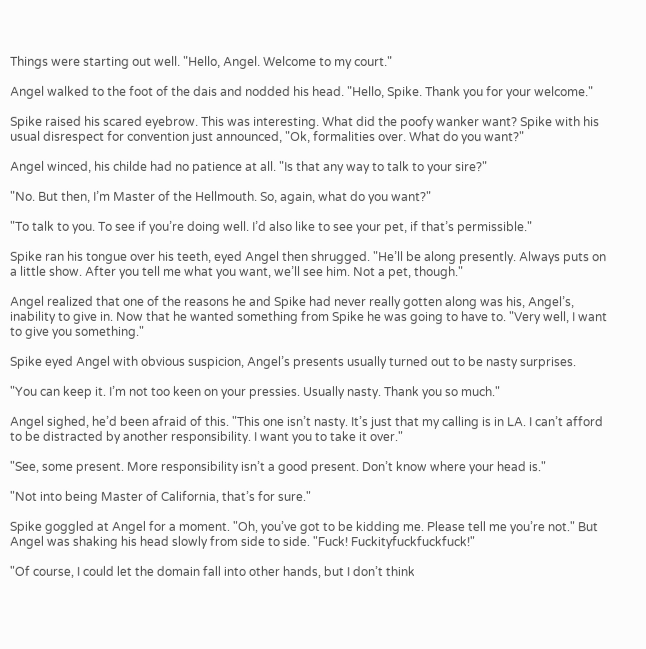Things were starting out well. "Hello, Angel. Welcome to my court."

Angel walked to the foot of the dais and nodded his head. "Hello, Spike. Thank you for your welcome."

Spike raised his scared eyebrow. This was interesting. What did the poofy wanker want? Spike with his usual disrespect for convention just announced, "Ok, formalities over. What do you want?"

Angel winced, his childe had no patience at all. "Is that any way to talk to your sire?"

"No. But then, I’m Master of the Hellmouth. So, again, what do you want?"

"To talk to you. To see if you’re doing well. I’d also like to see your pet, if that’s permissible."

Spike ran his tongue over his teeth, eyed Angel then shrugged. "He’ll be along presently. Always puts on a little show. After you tell me what you want, we’ll see him. Not a pet, though."

Angel realized that one of the reasons he and Spike had never really gotten along was his, Angel’s, inability to give in. Now that he wanted something from Spike he was going to have to. "Very well, I want to give you something."

Spike eyed Angel with obvious suspicion, Angel’s presents usually turned out to be nasty surprises.

"You can keep it. I’m not too keen on your pressies. Usually nasty. Thank you so much."

Angel sighed, he’d been afraid of this. "This one isn’t nasty. It’s just that my calling is in LA. I can’t afford to be distracted by another responsibility. I want you to take it over."

"See, some present. More responsibility isn’t a good present. Don’t know where your head is."

"Not into being Master of California, that’s for sure."

Spike goggled at Angel for a moment. "Oh, you’ve got to be kidding me. Please tell me you’re not." But Angel was shaking his head slowly from side to side. "Fuck! Fuckityfuckfuckfuck!"

"Of course, I could let the domain fall into other hands, but I don’t think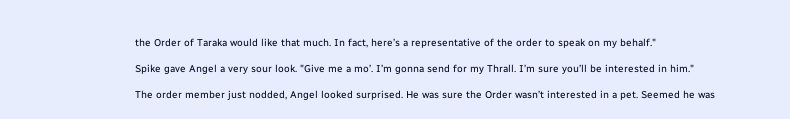the Order of Taraka would like that much. In fact, here’s a representative of the order to speak on my behalf."

Spike gave Angel a very sour look. "Give me a mo’. I’m gonna send for my Thrall. I’m sure you’ll be interested in him."

The order member just nodded, Angel looked surprised. He was sure the Order wasn’t interested in a pet. Seemed he was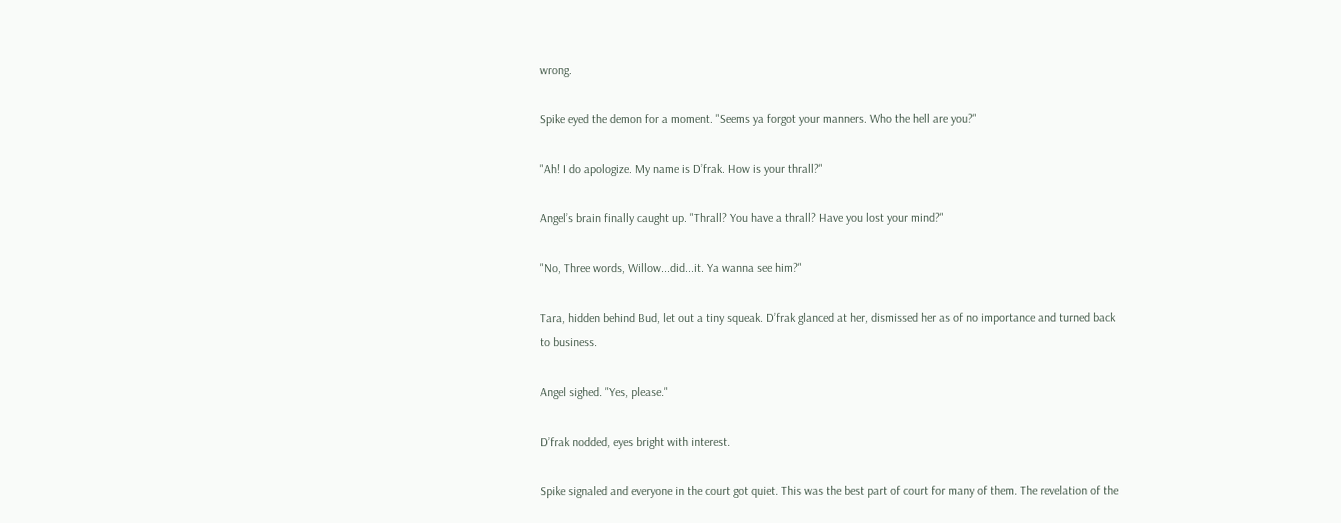wrong.

Spike eyed the demon for a moment. "Seems ya forgot your manners. Who the hell are you?"

"Ah! I do apologize. My name is D’frak. How is your thrall?"

Angel’s brain finally caught up. "Thrall? You have a thrall? Have you lost your mind?"

"No, Three words, Willow...did...it. Ya wanna see him?"

Tara, hidden behind Bud, let out a tiny squeak. D’frak glanced at her, dismissed her as of no importance and turned back to business.

Angel sighed. "Yes, please."

D’frak nodded, eyes bright with interest.

Spike signaled and everyone in the court got quiet. This was the best part of court for many of them. The revelation of the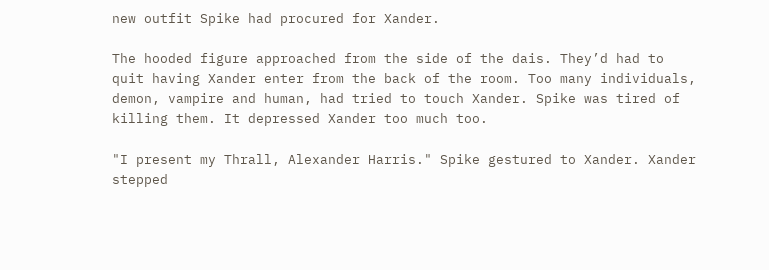new outfit Spike had procured for Xander.

The hooded figure approached from the side of the dais. They’d had to quit having Xander enter from the back of the room. Too many individuals, demon, vampire and human, had tried to touch Xander. Spike was tired of killing them. It depressed Xander too much too.

"I present my Thrall, Alexander Harris." Spike gestured to Xander. Xander stepped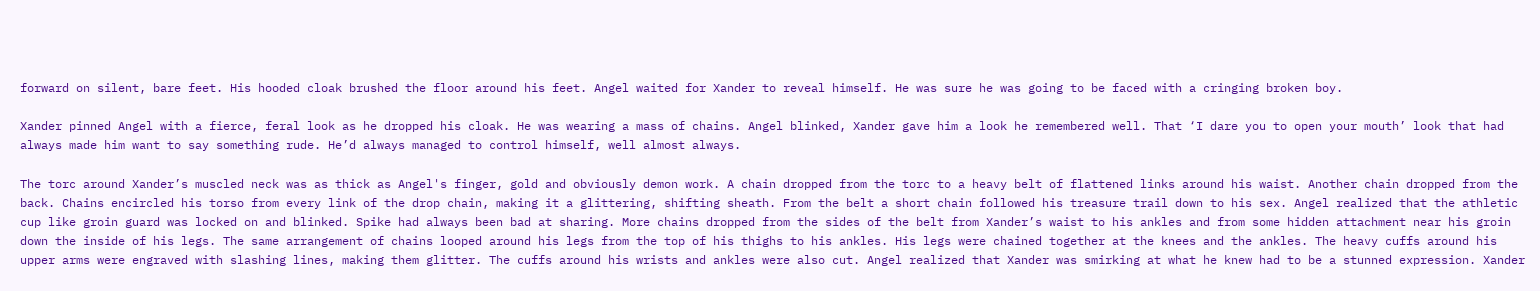forward on silent, bare feet. His hooded cloak brushed the floor around his feet. Angel waited for Xander to reveal himself. He was sure he was going to be faced with a cringing broken boy.

Xander pinned Angel with a fierce, feral look as he dropped his cloak. He was wearing a mass of chains. Angel blinked, Xander gave him a look he remembered well. That ‘I dare you to open your mouth’ look that had always made him want to say something rude. He’d always managed to control himself, well almost always.

The torc around Xander’s muscled neck was as thick as Angel's finger, gold and obviously demon work. A chain dropped from the torc to a heavy belt of flattened links around his waist. Another chain dropped from the back. Chains encircled his torso from every link of the drop chain, making it a glittering, shifting sheath. From the belt a short chain followed his treasure trail down to his sex. Angel realized that the athletic cup like groin guard was locked on and blinked. Spike had always been bad at sharing. More chains dropped from the sides of the belt from Xander’s waist to his ankles and from some hidden attachment near his groin down the inside of his legs. The same arrangement of chains looped around his legs from the top of his thighs to his ankles. His legs were chained together at the knees and the ankles. The heavy cuffs around his upper arms were engraved with slashing lines, making them glitter. The cuffs around his wrists and ankles were also cut. Angel realized that Xander was smirking at what he knew had to be a stunned expression. Xander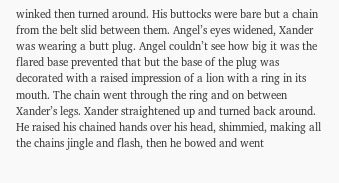winked then turned around. His buttocks were bare but a chain from the belt slid between them. Angel’s eyes widened, Xander was wearing a butt plug. Angel couldn’t see how big it was the flared base prevented that but the base of the plug was decorated with a raised impression of a lion with a ring in its mouth. The chain went through the ring and on between Xander’s legs. Xander straightened up and turned back around. He raised his chained hands over his head, shimmied, making all the chains jingle and flash, then he bowed and went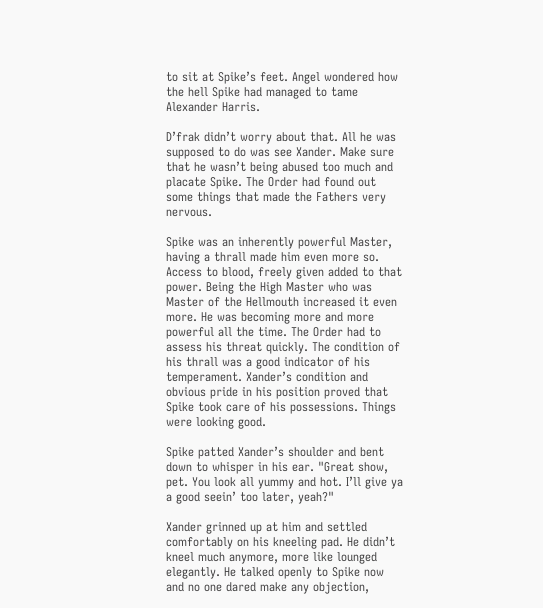to sit at Spike’s feet. Angel wondered how the hell Spike had managed to tame Alexander Harris.

D’frak didn’t worry about that. All he was supposed to do was see Xander. Make sure that he wasn’t being abused too much and placate Spike. The Order had found out some things that made the Fathers very nervous.

Spike was an inherently powerful Master, having a thrall made him even more so. Access to blood, freely given added to that power. Being the High Master who was Master of the Hellmouth increased it even more. He was becoming more and more powerful all the time. The Order had to assess his threat quickly. The condition of his thrall was a good indicator of his temperament. Xander’s condition and obvious pride in his position proved that Spike took care of his possessions. Things were looking good.

Spike patted Xander’s shoulder and bent down to whisper in his ear. "Great show, pet. You look all yummy and hot. I’ll give ya a good seein’ too later, yeah?"

Xander grinned up at him and settled comfortably on his kneeling pad. He didn’t kneel much anymore, more like lounged elegantly. He talked openly to Spike now and no one dared make any objection,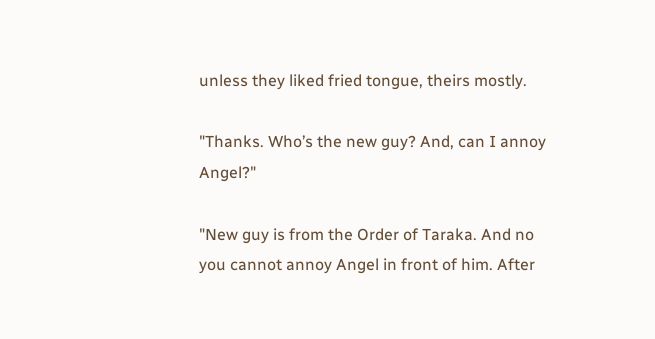unless they liked fried tongue, theirs mostly.

"Thanks. Who’s the new guy? And, can I annoy Angel?"

"New guy is from the Order of Taraka. And no you cannot annoy Angel in front of him. After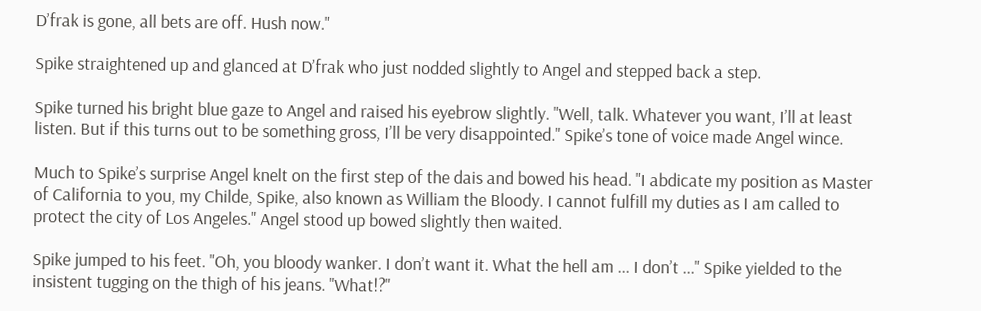D’frak is gone, all bets are off. Hush now."

Spike straightened up and glanced at D’frak who just nodded slightly to Angel and stepped back a step.

Spike turned his bright blue gaze to Angel and raised his eyebrow slightly. "Well, talk. Whatever you want, I’ll at least listen. But if this turns out to be something gross, I’ll be very disappointed." Spike’s tone of voice made Angel wince.

Much to Spike’s surprise Angel knelt on the first step of the dais and bowed his head. "I abdicate my position as Master of California to you, my Childe, Spike, also known as William the Bloody. I cannot fulfill my duties as I am called to protect the city of Los Angeles." Angel stood up bowed slightly then waited.

Spike jumped to his feet. "Oh, you bloody wanker. I don’t want it. What the hell am ... I don’t ..." Spike yielded to the insistent tugging on the thigh of his jeans. "What!?"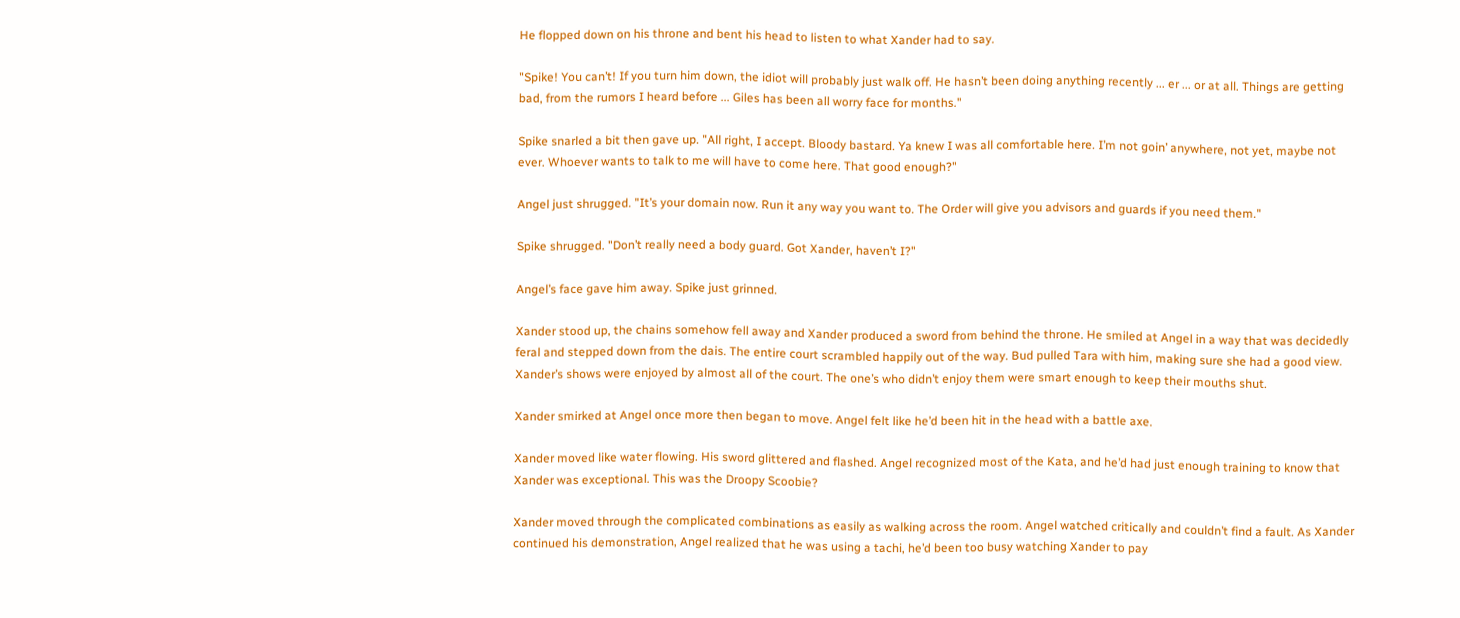He flopped down on his throne and bent his head to listen to what Xander had to say.

"Spike! You can’t! If you turn him down, the idiot will probably just walk off. He hasn’t been doing anything recently ... er ... or at all. Things are getting bad, from the rumors I heard before ... Giles has been all worry face for months."

Spike snarled a bit then gave up. "All right, I accept. Bloody bastard. Ya knew I was all comfortable here. I’m not goin’ anywhere, not yet, maybe not ever. Whoever wants to talk to me will have to come here. That good enough?"

Angel just shrugged. "It’s your domain now. Run it any way you want to. The Order will give you advisors and guards if you need them."

Spike shrugged. "Don’t really need a body guard. Got Xander, haven’t I?"

Angel’s face gave him away. Spike just grinned.

Xander stood up, the chains somehow fell away and Xander produced a sword from behind the throne. He smiled at Angel in a way that was decidedly feral and stepped down from the dais. The entire court scrambled happily out of the way. Bud pulled Tara with him, making sure she had a good view. Xander’s shows were enjoyed by almost all of the court. The one’s who didn’t enjoy them were smart enough to keep their mouths shut.

Xander smirked at Angel once more then began to move. Angel felt like he’d been hit in the head with a battle axe.

Xander moved like water flowing. His sword glittered and flashed. Angel recognized most of the Kata, and he’d had just enough training to know that Xander was exceptional. This was the Droopy Scoobie?

Xander moved through the complicated combinations as easily as walking across the room. Angel watched critically and couldn’t find a fault. As Xander continued his demonstration, Angel realized that he was using a tachi, he’d been too busy watching Xander to pay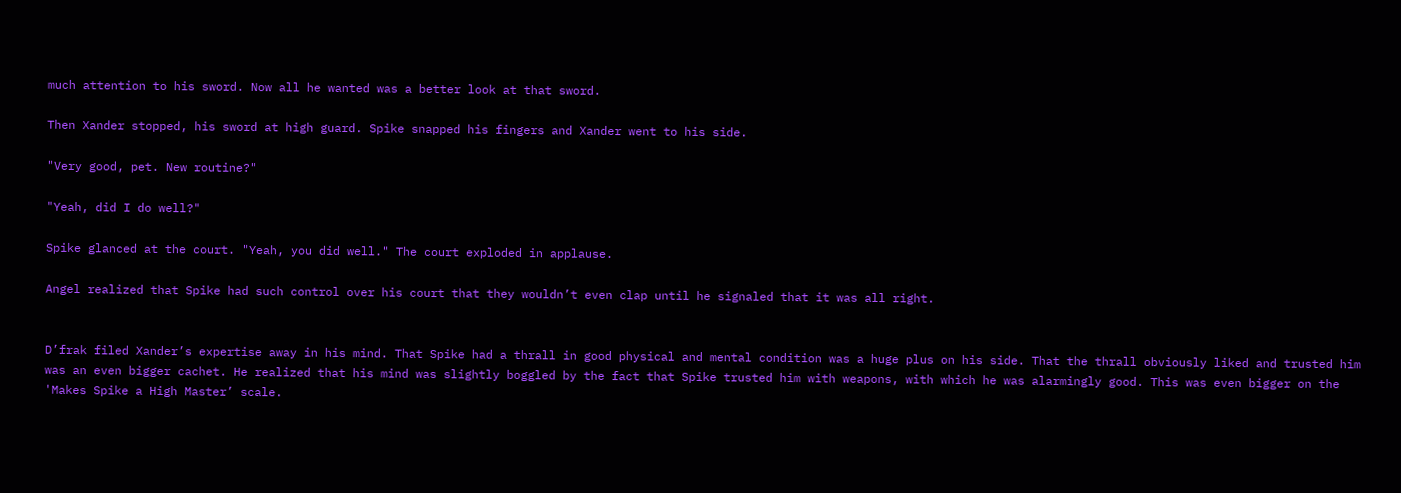much attention to his sword. Now all he wanted was a better look at that sword.

Then Xander stopped, his sword at high guard. Spike snapped his fingers and Xander went to his side.

"Very good, pet. New routine?"

"Yeah, did I do well?"

Spike glanced at the court. "Yeah, you did well." The court exploded in applause.

Angel realized that Spike had such control over his court that they wouldn’t even clap until he signaled that it was all right.


D’frak filed Xander’s expertise away in his mind. That Spike had a thrall in good physical and mental condition was a huge plus on his side. That the thrall obviously liked and trusted him was an even bigger cachet. He realized that his mind was slightly boggled by the fact that Spike trusted him with weapons, with which he was alarmingly good. This was even bigger on the 'Makes Spike a High Master’ scale.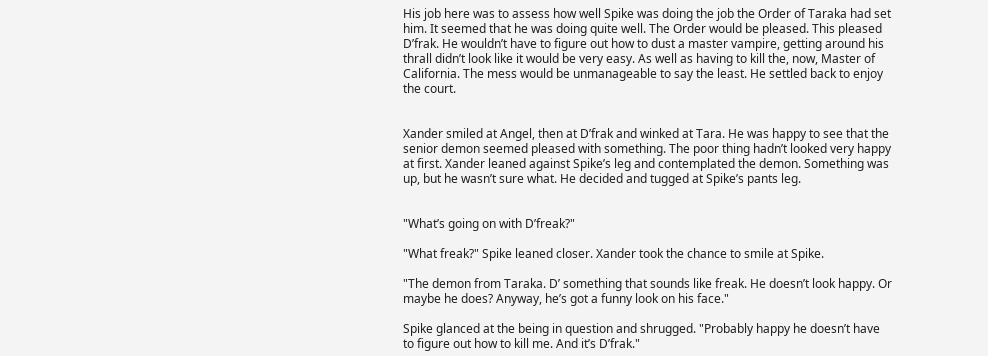His job here was to assess how well Spike was doing the job the Order of Taraka had set him. It seemed that he was doing quite well. The Order would be pleased. This pleased D’frak. He wouldn’t have to figure out how to dust a master vampire, getting around his thrall didn’t look like it would be very easy. As well as having to kill the, now, Master of California. The mess would be unmanageable to say the least. He settled back to enjoy the court.


Xander smiled at Angel, then at D’frak and winked at Tara. He was happy to see that the senior demon seemed pleased with something. The poor thing hadn’t looked very happy at first. Xander leaned against Spike’s leg and contemplated the demon. Something was up, but he wasn’t sure what. He decided and tugged at Spike’s pants leg.


"What’s going on with D’freak?"

"What freak?" Spike leaned closer. Xander took the chance to smile at Spike.

"The demon from Taraka. D’ something that sounds like freak. He doesn’t look happy. Or maybe he does? Anyway, he’s got a funny look on his face."

Spike glanced at the being in question and shrugged. "Probably happy he doesn’t have to figure out how to kill me. And it’s D’frak."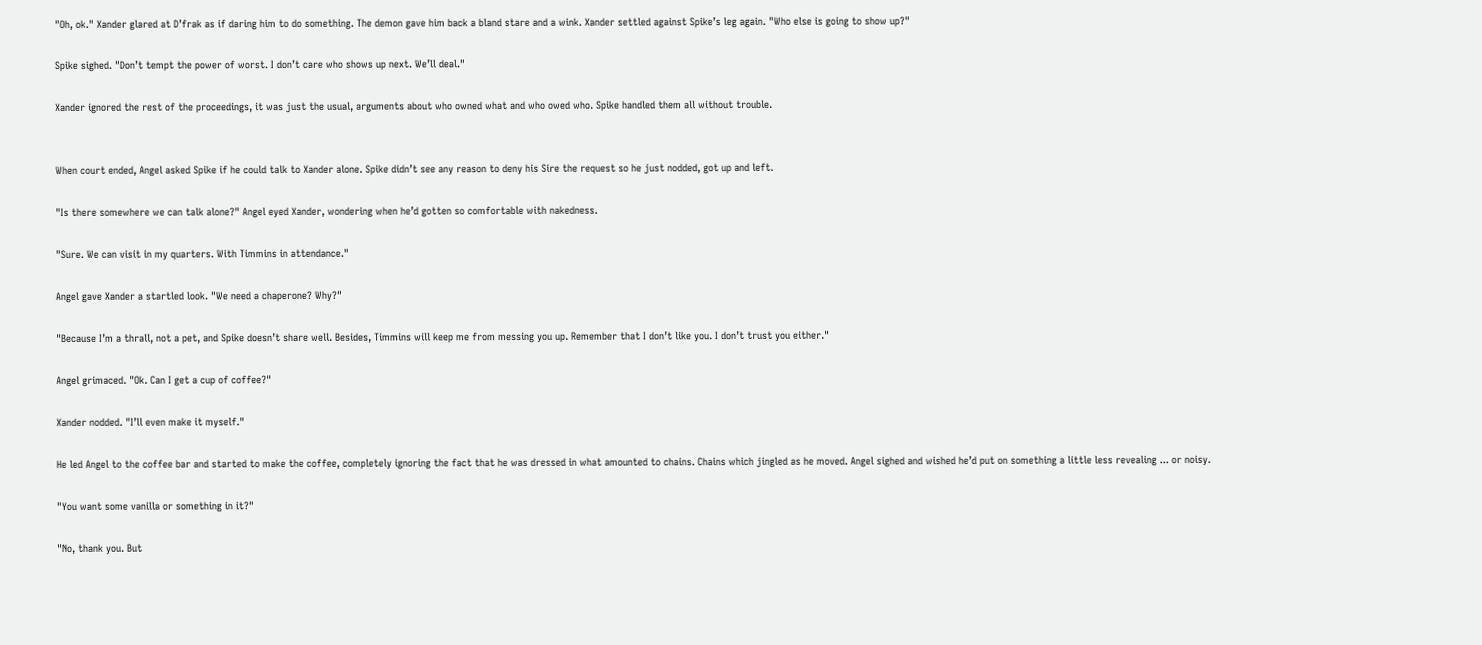"Oh, ok." Xander glared at D’frak as if daring him to do something. The demon gave him back a bland stare and a wink. Xander settled against Spike’s leg again. "Who else is going to show up?"

Spike sighed. "Don’t tempt the power of worst. I don’t care who shows up next. We’ll deal."

Xander ignored the rest of the proceedings, it was just the usual, arguments about who owned what and who owed who. Spike handled them all without trouble.


When court ended, Angel asked Spike if he could talk to Xander alone. Spike didn’t see any reason to deny his Sire the request so he just nodded, got up and left.

"Is there somewhere we can talk alone?" Angel eyed Xander, wondering when he’d gotten so comfortable with nakedness.

"Sure. We can visit in my quarters. With Timmins in attendance."

Angel gave Xander a startled look. "We need a chaperone? Why?"

"Because I’m a thrall, not a pet, and Spike doesn’t share well. Besides, Timmins will keep me from messing you up. Remember that I don’t like you. I don’t trust you either."

Angel grimaced. "Ok. Can I get a cup of coffee?"

Xander nodded. "I’ll even make it myself."

He led Angel to the coffee bar and started to make the coffee, completely ignoring the fact that he was dressed in what amounted to chains. Chains which jingled as he moved. Angel sighed and wished he’d put on something a little less revealing ... or noisy.

"You want some vanilla or something in it?"

"No, thank you. But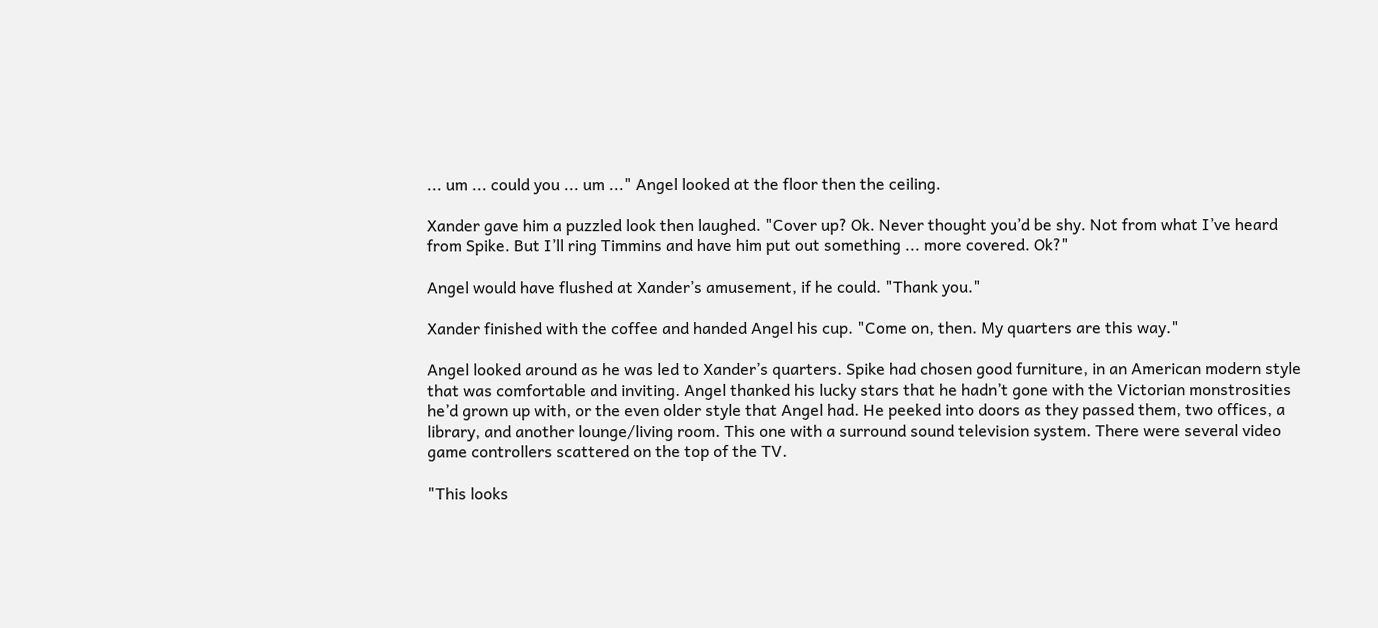... um ... could you ... um ..." Angel looked at the floor then the ceiling.

Xander gave him a puzzled look then laughed. "Cover up? Ok. Never thought you’d be shy. Not from what I’ve heard from Spike. But I’ll ring Timmins and have him put out something ... more covered. Ok?"

Angel would have flushed at Xander’s amusement, if he could. "Thank you."

Xander finished with the coffee and handed Angel his cup. "Come on, then. My quarters are this way."

Angel looked around as he was led to Xander’s quarters. Spike had chosen good furniture, in an American modern style that was comfortable and inviting. Angel thanked his lucky stars that he hadn’t gone with the Victorian monstrosities he’d grown up with, or the even older style that Angel had. He peeked into doors as they passed them, two offices, a library, and another lounge/living room. This one with a surround sound television system. There were several video game controllers scattered on the top of the TV.

"This looks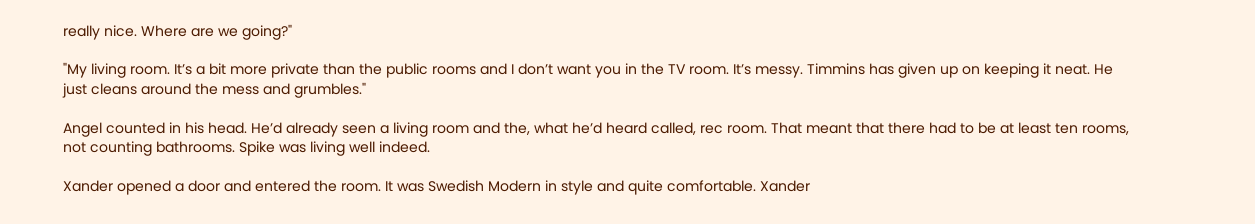really nice. Where are we going?"

"My living room. It’s a bit more private than the public rooms and I don’t want you in the TV room. It’s messy. Timmins has given up on keeping it neat. He just cleans around the mess and grumbles."

Angel counted in his head. He’d already seen a living room and the, what he’d heard called, rec room. That meant that there had to be at least ten rooms, not counting bathrooms. Spike was living well indeed.

Xander opened a door and entered the room. It was Swedish Modern in style and quite comfortable. Xander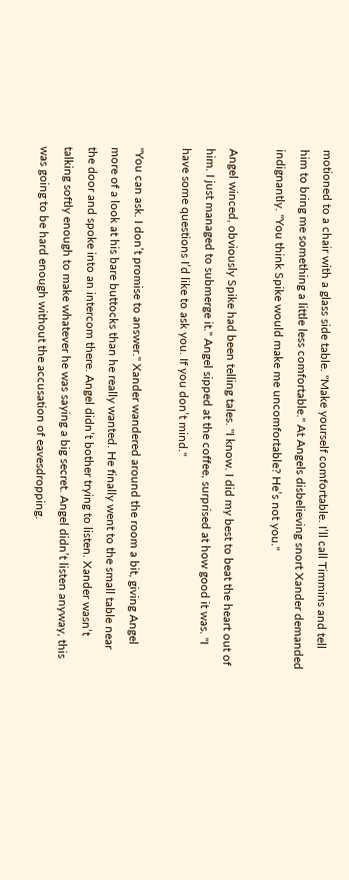motioned to a chair with a glass side table. "Make yourself comfortable. I’ll call Timmins and tell him to bring me something a little less comfortable." At Angels disbelieving snort Xander demanded indignantly. "You think Spike would make me uncomfortable? He’s not you."

Angel winced, obviously Spike had been telling tales. "I know. I did my best to beat the heart out of him. I just managed to submerge it." Angel sipped at the coffee, surprised at how good it was. "I have some questions I’d like to ask you. If you don’t mind."

"You can ask. I don’t promise to answer." Xander wandered around the room a bit, giving Angel more of a look at his bare buttocks than he really wanted. He finally went to the small table near the door and spoke into an intercom there. Angel didn’t bother trying to listen. Xander wasn’t talking softly enough to make whatever he was saying a big secret. Angel didn’t listen anyway, this was going to be hard enough without the accusation of eavesdropping.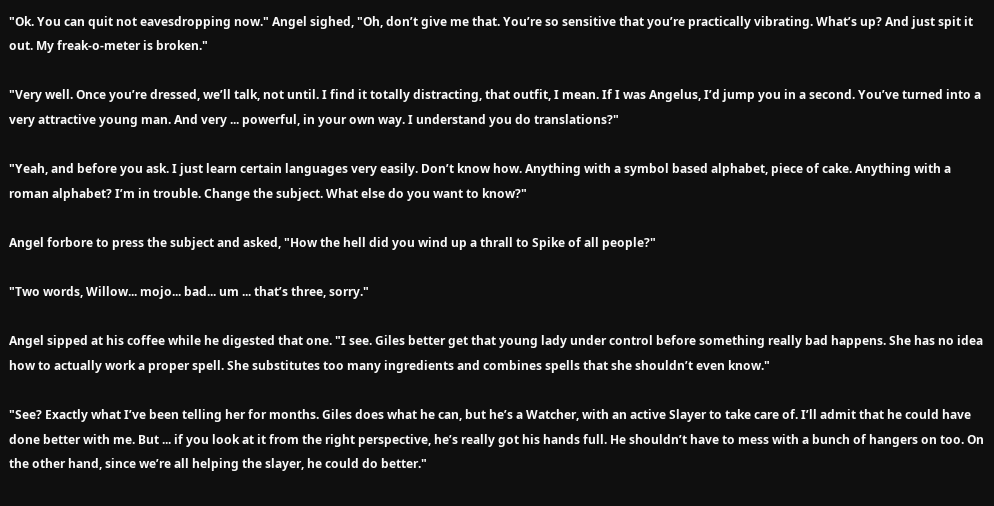"Ok. You can quit not eavesdropping now." Angel sighed, "Oh, don’t give me that. You’re so sensitive that you’re practically vibrating. What’s up? And just spit it out. My freak-o-meter is broken."

"Very well. Once you’re dressed, we’ll talk, not until. I find it totally distracting, that outfit, I mean. If I was Angelus, I’d jump you in a second. You’ve turned into a very attractive young man. And very ... powerful, in your own way. I understand you do translations?"

"Yeah, and before you ask. I just learn certain languages very easily. Don’t know how. Anything with a symbol based alphabet, piece of cake. Anything with a roman alphabet? I’m in trouble. Change the subject. What else do you want to know?"

Angel forbore to press the subject and asked, "How the hell did you wind up a thrall to Spike of all people?"

"Two words, Willow... mojo... bad... um ... that’s three, sorry."

Angel sipped at his coffee while he digested that one. "I see. Giles better get that young lady under control before something really bad happens. She has no idea how to actually work a proper spell. She substitutes too many ingredients and combines spells that she shouldn’t even know."

"See? Exactly what I’ve been telling her for months. Giles does what he can, but he’s a Watcher, with an active Slayer to take care of. I’ll admit that he could have done better with me. But ... if you look at it from the right perspective, he’s really got his hands full. He shouldn’t have to mess with a bunch of hangers on too. On the other hand, since we’re all helping the slayer, he could do better."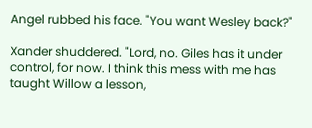Angel rubbed his face. "You want Wesley back?"

Xander shuddered. "Lord, no. Giles has it under control, for now. I think this mess with me has taught Willow a lesson,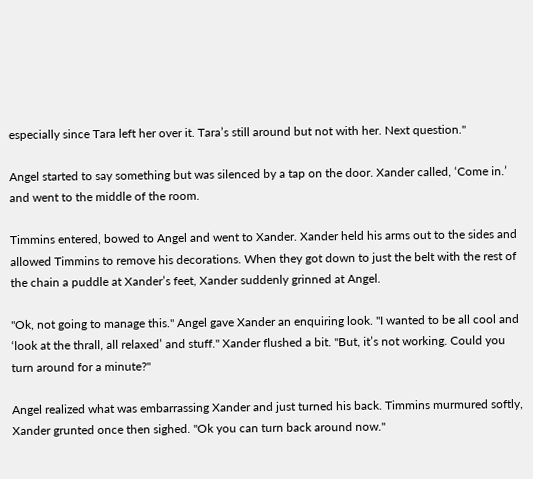especially since Tara left her over it. Tara’s still around but not with her. Next question."

Angel started to say something but was silenced by a tap on the door. Xander called, ‘Come in.’ and went to the middle of the room.

Timmins entered, bowed to Angel and went to Xander. Xander held his arms out to the sides and allowed Timmins to remove his decorations. When they got down to just the belt with the rest of the chain a puddle at Xander’s feet, Xander suddenly grinned at Angel.

"Ok, not going to manage this." Angel gave Xander an enquiring look. "I wanted to be all cool and ‘look at the thrall, all relaxed’ and stuff." Xander flushed a bit. "But, it’s not working. Could you turn around for a minute?"

Angel realized what was embarrassing Xander and just turned his back. Timmins murmured softly, Xander grunted once then sighed. "Ok you can turn back around now."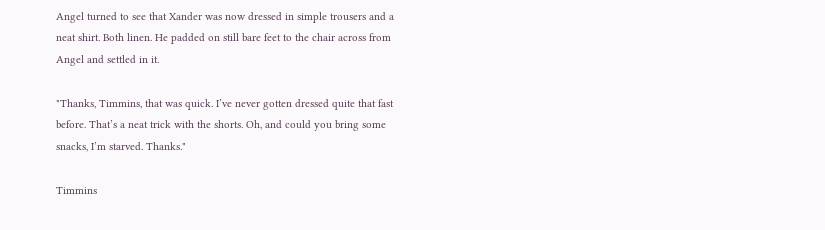Angel turned to see that Xander was now dressed in simple trousers and a neat shirt. Both linen. He padded on still bare feet to the chair across from Angel and settled in it.

"Thanks, Timmins, that was quick. I’ve never gotten dressed quite that fast before. That’s a neat trick with the shorts. Oh, and could you bring some snacks, I’m starved. Thanks."

Timmins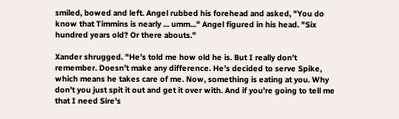smiled, bowed and left. Angel rubbed his forehead and asked, "You do know that Timmins is nearly ... umm..." Angel figured in his head. "Six hundred years old? Or there abouts."

Xander shrugged. "He’s told me how old he is. But I really don’t remember. Doesn’t make any difference. He’s decided to serve Spike, which means he takes care of me. Now, something is eating at you. Why don’t you just spit it out and get it over with. And if you’re going to tell me that I need Sire's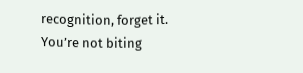recognition, forget it. You’re not biting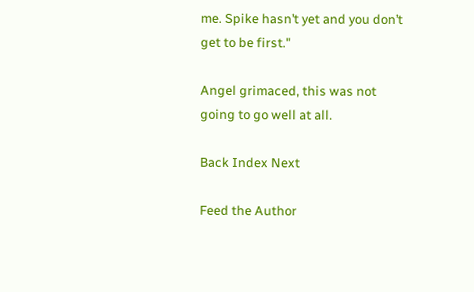me. Spike hasn’t yet and you don’t get to be first."

Angel grimaced, this was not going to go well at all.

Back Index Next

Feed the Author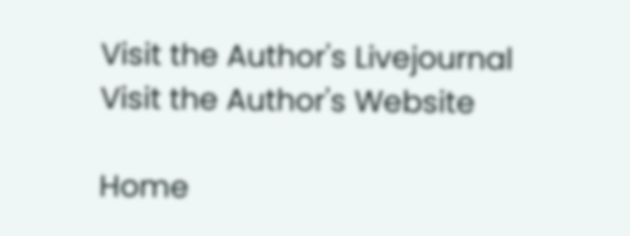Visit the Author's Livejournal Visit the Author's Website

Home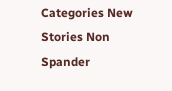Categories New Stories Non Spander